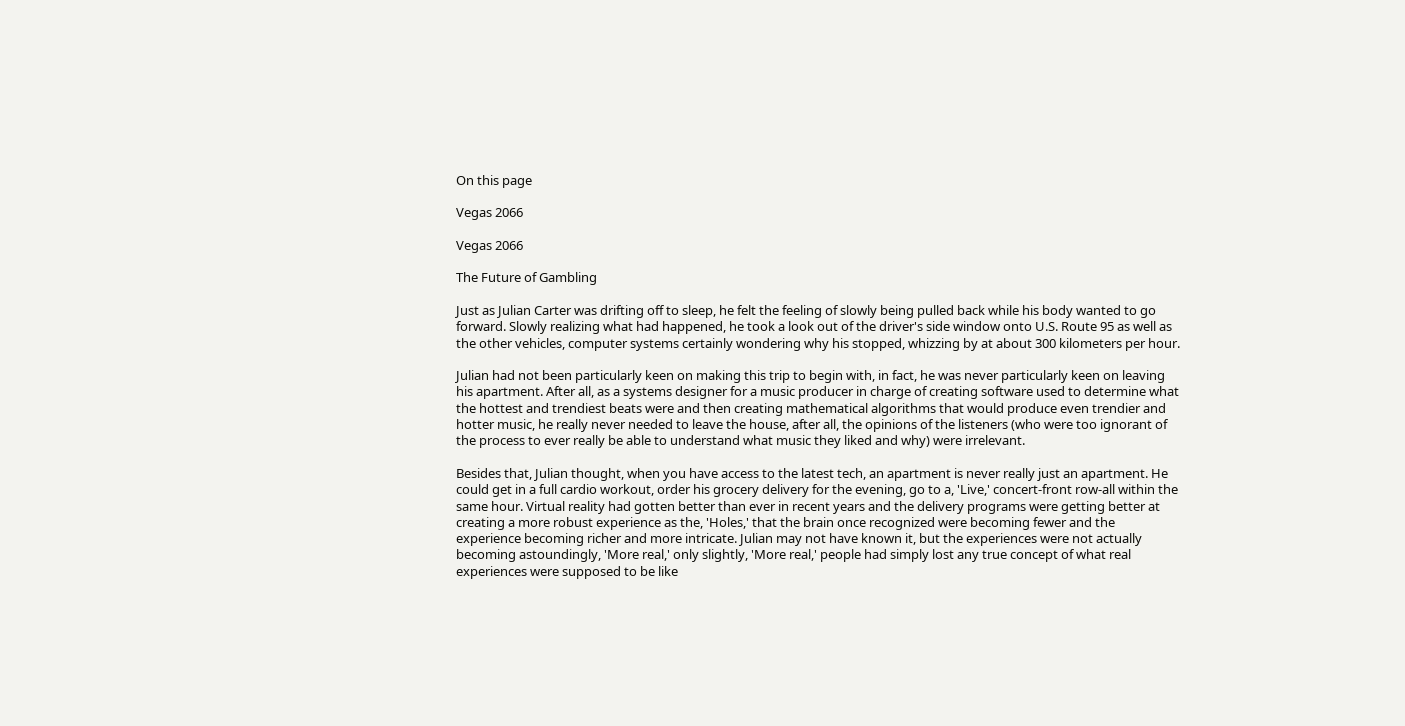On this page

Vegas 2066

Vegas 2066

The Future of Gambling

Just as Julian Carter was drifting off to sleep, he felt the feeling of slowly being pulled back while his body wanted to go forward. Slowly realizing what had happened, he took a look out of the driver's side window onto U.S. Route 95 as well as the other vehicles, computer systems certainly wondering why his stopped, whizzing by at about 300 kilometers per hour.

Julian had not been particularly keen on making this trip to begin with, in fact, he was never particularly keen on leaving his apartment. After all, as a systems designer for a music producer in charge of creating software used to determine what the hottest and trendiest beats were and then creating mathematical algorithms that would produce even trendier and hotter music, he really never needed to leave the house, after all, the opinions of the listeners (who were too ignorant of the process to ever really be able to understand what music they liked and why) were irrelevant.

Besides that, Julian thought, when you have access to the latest tech, an apartment is never really just an apartment. He could get in a full cardio workout, order his grocery delivery for the evening, go to a, 'Live,' concert-front row-all within the same hour. Virtual reality had gotten better than ever in recent years and the delivery programs were getting better at creating a more robust experience as the, 'Holes,' that the brain once recognized were becoming fewer and the experience becoming richer and more intricate. Julian may not have known it, but the experiences were not actually becoming astoundingly, 'More real,' only slightly, 'More real,' people had simply lost any true concept of what real experiences were supposed to be like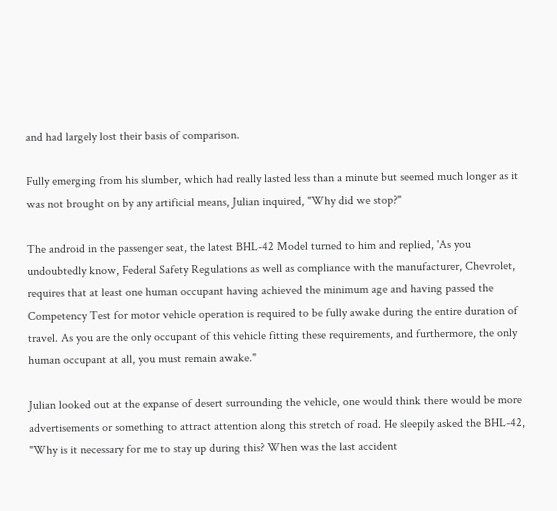and had largely lost their basis of comparison.

Fully emerging from his slumber, which had really lasted less than a minute but seemed much longer as it was not brought on by any artificial means, Julian inquired, "Why did we stop?"

The android in the passenger seat, the latest BHL-42 Model turned to him and replied, 'As you undoubtedly know, Federal Safety Regulations as well as compliance with the manufacturer, Chevrolet, requires that at least one human occupant having achieved the minimum age and having passed the Competency Test for motor vehicle operation is required to be fully awake during the entire duration of travel. As you are the only occupant of this vehicle fitting these requirements, and furthermore, the only human occupant at all, you must remain awake."

Julian looked out at the expanse of desert surrounding the vehicle, one would think there would be more advertisements or something to attract attention along this stretch of road. He sleepily asked the BHL-42, "Why is it necessary for me to stay up during this? When was the last accident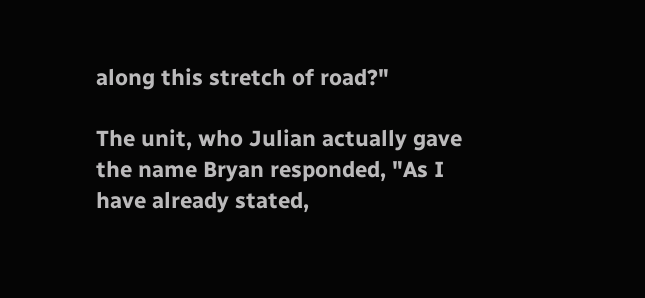along this stretch of road?"

The unit, who Julian actually gave the name Bryan responded, "As I have already stated,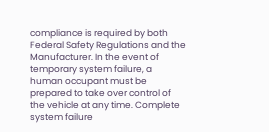compliance is required by both Federal Safety Regulations and the Manufacturer. In the event of temporary system failure, a human occupant must be prepared to take over control of the vehicle at any time. Complete system failure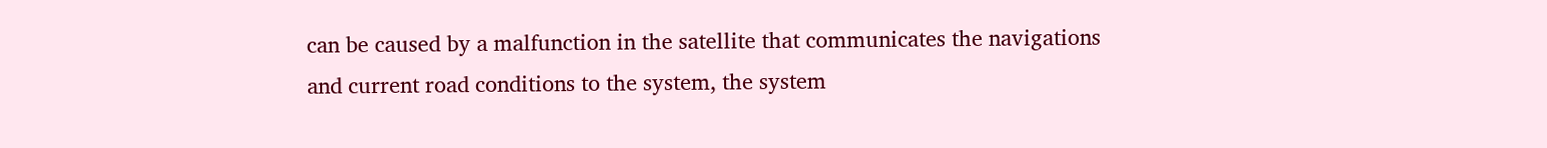can be caused by a malfunction in the satellite that communicates the navigations and current road conditions to the system, the system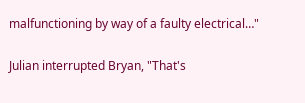malfunctioning by way of a faulty electrical…"

Julian interrupted Bryan, "That's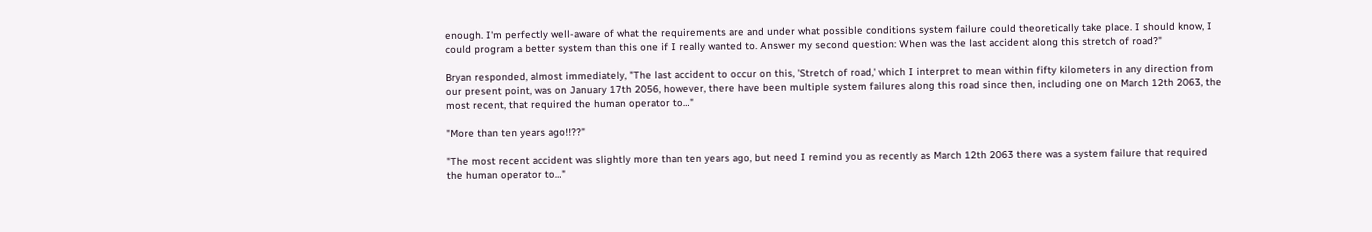enough. I'm perfectly well-aware of what the requirements are and under what possible conditions system failure could theoretically take place. I should know, I could program a better system than this one if I really wanted to. Answer my second question: When was the last accident along this stretch of road?"

Bryan responded, almost immediately, "The last accident to occur on this, 'Stretch of road,' which I interpret to mean within fifty kilometers in any direction from our present point, was on January 17th 2056, however, there have been multiple system failures along this road since then, including one on March 12th 2063, the most recent, that required the human operator to…"

"More than ten years ago!!??"

"The most recent accident was slightly more than ten years ago, but need I remind you as recently as March 12th 2063 there was a system failure that required the human operator to…"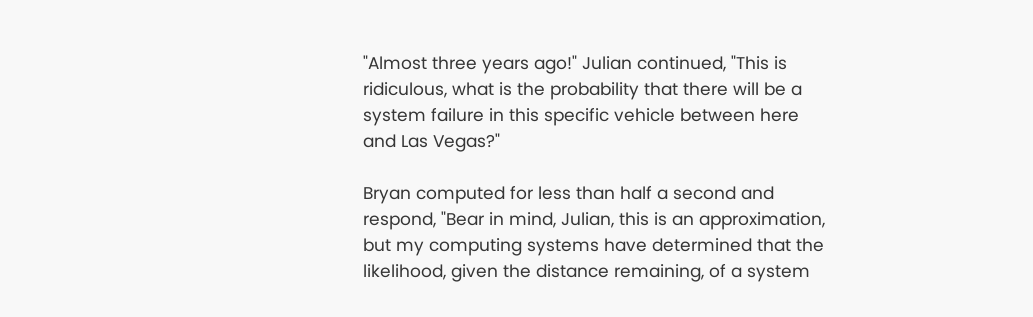"Almost three years ago!" Julian continued, "This is ridiculous, what is the probability that there will be a system failure in this specific vehicle between here and Las Vegas?"

Bryan computed for less than half a second and respond, "Bear in mind, Julian, this is an approximation, but my computing systems have determined that the likelihood, given the distance remaining, of a system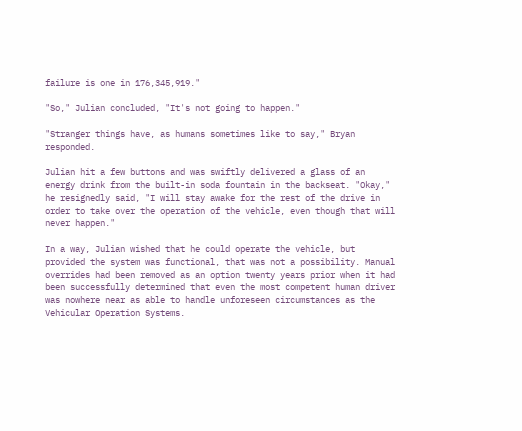failure is one in 176,345,919."

"So," Julian concluded, "It's not going to happen."

"Stranger things have, as humans sometimes like to say," Bryan responded.

Julian hit a few buttons and was swiftly delivered a glass of an energy drink from the built-in soda fountain in the backseat. "Okay," he resignedly said, "I will stay awake for the rest of the drive in order to take over the operation of the vehicle, even though that will never happen."

In a way, Julian wished that he could operate the vehicle, but provided the system was functional, that was not a possibility. Manual overrides had been removed as an option twenty years prior when it had been successfully determined that even the most competent human driver was nowhere near as able to handle unforeseen circumstances as the Vehicular Operation Systems.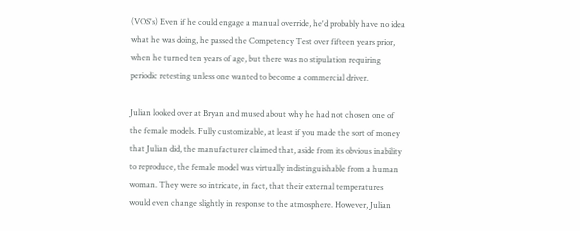(VOS's) Even if he could engage a manual override, he'd probably have no idea what he was doing, he passed the Competency Test over fifteen years prior, when he turned ten years of age, but there was no stipulation requiring periodic retesting unless one wanted to become a commercial driver.

Julian looked over at Bryan and mused about why he had not chosen one of the female models. Fully customizable, at least if you made the sort of money that Julian did, the manufacturer claimed that, aside from its obvious inability to reproduce, the female model was virtually indistinguishable from a human woman. They were so intricate, in fact, that their external temperatures would even change slightly in response to the atmosphere. However, Julian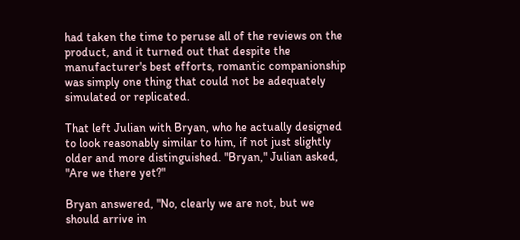had taken the time to peruse all of the reviews on the product, and it turned out that despite the manufacturer's best efforts, romantic companionship was simply one thing that could not be adequately simulated or replicated.

That left Julian with Bryan, who he actually designed to look reasonably similar to him, if not just slightly older and more distinguished. "Bryan," Julian asked, "Are we there yet?"

Bryan answered, "No, clearly we are not, but we should arrive in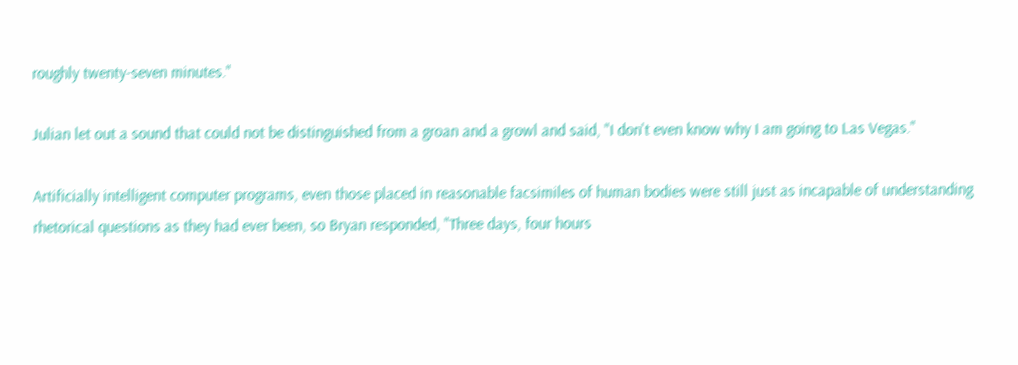roughly twenty-seven minutes."

Julian let out a sound that could not be distinguished from a groan and a growl and said, "I don't even know why I am going to Las Vegas."

Artificially intelligent computer programs, even those placed in reasonable facsimiles of human bodies were still just as incapable of understanding rhetorical questions as they had ever been, so Bryan responded, "Three days, four hours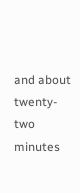and about twenty-two minutes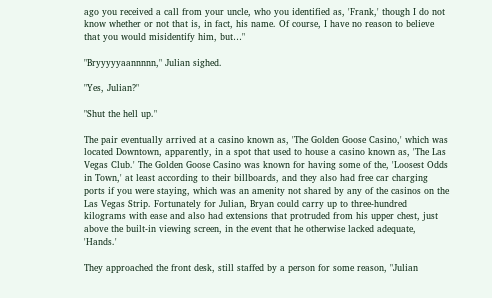ago you received a call from your uncle, who you identified as, 'Frank,' though I do not know whether or not that is, in fact, his name. Of course, I have no reason to believe that you would misidentify him, but…"

"Bryyyyyaannnnn," Julian sighed.

"Yes, Julian?"

"Shut the hell up."

The pair eventually arrived at a casino known as, 'The Golden Goose Casino,' which was located Downtown, apparently, in a spot that used to house a casino known as, 'The Las Vegas Club.' The Golden Goose Casino was known for having some of the, 'Loosest Odds in Town,' at least according to their billboards, and they also had free car charging ports if you were staying, which was an amenity not shared by any of the casinos on the Las Vegas Strip. Fortunately for Julian, Bryan could carry up to three-hundred kilograms with ease and also had extensions that protruded from his upper chest, just above the built-in viewing screen, in the event that he otherwise lacked adequate, 'Hands.'

They approached the front desk, still staffed by a person for some reason, "Julian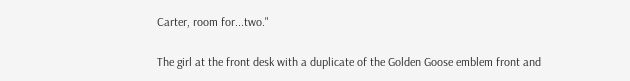Carter, room for...two."

The girl at the front desk with a duplicate of the Golden Goose emblem front and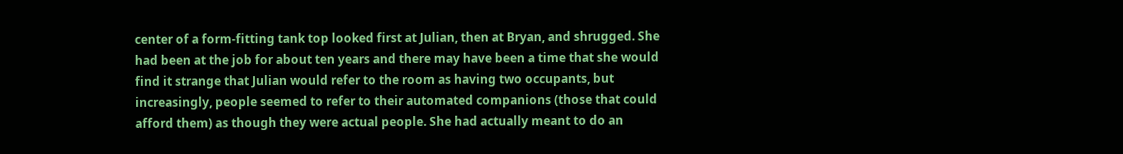center of a form-fitting tank top looked first at Julian, then at Bryan, and shrugged. She had been at the job for about ten years and there may have been a time that she would find it strange that Julian would refer to the room as having two occupants, but increasingly, people seemed to refer to their automated companions (those that could afford them) as though they were actual people. She had actually meant to do an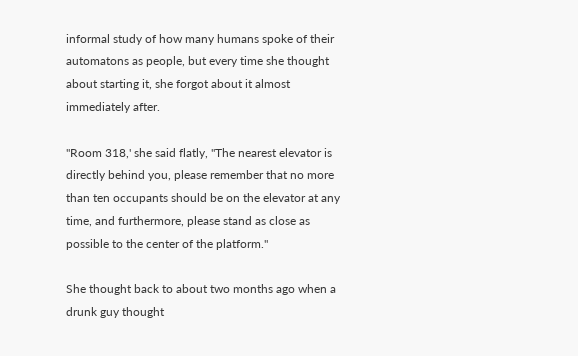informal study of how many humans spoke of their automatons as people, but every time she thought about starting it, she forgot about it almost immediately after.

"Room 318,' she said flatly, "The nearest elevator is directly behind you, please remember that no more than ten occupants should be on the elevator at any time, and furthermore, please stand as close as possible to the center of the platform."

She thought back to about two months ago when a drunk guy thought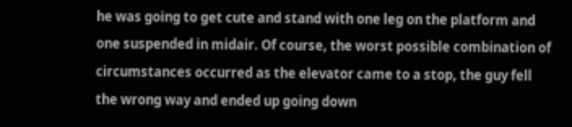he was going to get cute and stand with one leg on the platform and one suspended in midair. Of course, the worst possible combination of circumstances occurred as the elevator came to a stop, the guy fell the wrong way and ended up going down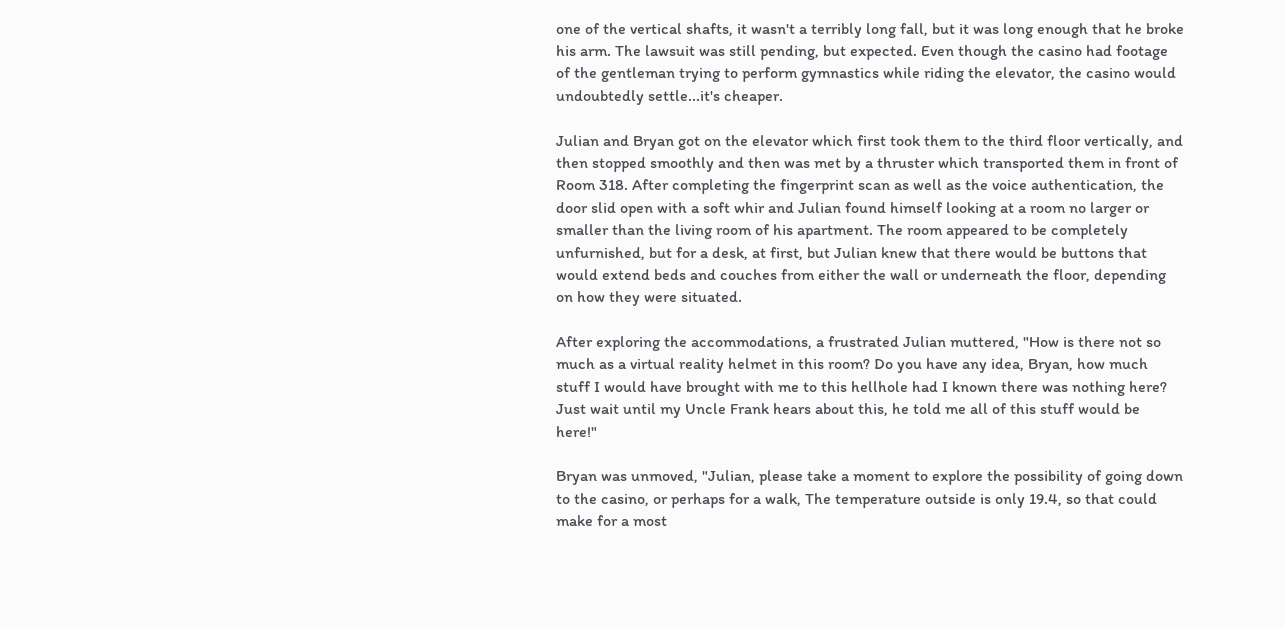one of the vertical shafts, it wasn't a terribly long fall, but it was long enough that he broke his arm. The lawsuit was still pending, but expected. Even though the casino had footage of the gentleman trying to perform gymnastics while riding the elevator, the casino would undoubtedly settle...it's cheaper.

Julian and Bryan got on the elevator which first took them to the third floor vertically, and then stopped smoothly and then was met by a thruster which transported them in front of Room 318. After completing the fingerprint scan as well as the voice authentication, the door slid open with a soft whir and Julian found himself looking at a room no larger or smaller than the living room of his apartment. The room appeared to be completely unfurnished, but for a desk, at first, but Julian knew that there would be buttons that would extend beds and couches from either the wall or underneath the floor, depending on how they were situated.

After exploring the accommodations, a frustrated Julian muttered, "How is there not so much as a virtual reality helmet in this room? Do you have any idea, Bryan, how much stuff I would have brought with me to this hellhole had I known there was nothing here? Just wait until my Uncle Frank hears about this, he told me all of this stuff would be here!"

Bryan was unmoved, "Julian, please take a moment to explore the possibility of going down to the casino, or perhaps for a walk, The temperature outside is only 19.4, so that could make for a most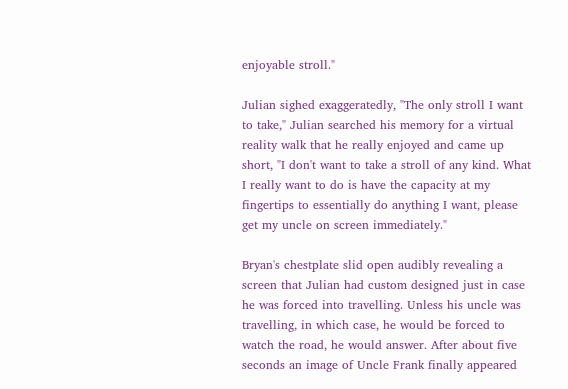enjoyable stroll."

Julian sighed exaggeratedly, "The only stroll I want to take," Julian searched his memory for a virtual reality walk that he really enjoyed and came up short, "I don't want to take a stroll of any kind. What I really want to do is have the capacity at my fingertips to essentially do anything I want, please get my uncle on screen immediately."

Bryan's chestplate slid open audibly revealing a screen that Julian had custom designed just in case he was forced into travelling. Unless his uncle was travelling, in which case, he would be forced to watch the road, he would answer. After about five seconds an image of Uncle Frank finally appeared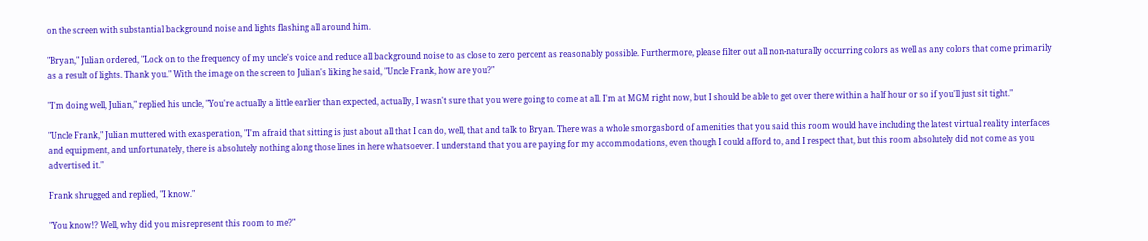on the screen with substantial background noise and lights flashing all around him.

"Bryan," Julian ordered, "Lock on to the frequency of my uncle's voice and reduce all background noise to as close to zero percent as reasonably possible. Furthermore, please filter out all non-naturally occurring colors as well as any colors that come primarily as a result of lights. Thank you." With the image on the screen to Julian's liking he said, "Uncle Frank, how are you?"

"I'm doing well, Julian," replied his uncle, "You're actually a little earlier than expected, actually, I wasn't sure that you were going to come at all. I'm at MGM right now, but I should be able to get over there within a half hour or so if you'll just sit tight."

"Uncle Frank," Julian muttered with exasperation, "I'm afraid that sitting is just about all that I can do, well, that and talk to Bryan. There was a whole smorgasbord of amenities that you said this room would have including the latest virtual reality interfaces and equipment, and unfortunately, there is absolutely nothing along those lines in here whatsoever. I understand that you are paying for my accommodations, even though I could afford to, and I respect that, but this room absolutely did not come as you advertised it."

Frank shrugged and replied, "I know."

"You know!? Well, why did you misrepresent this room to me?"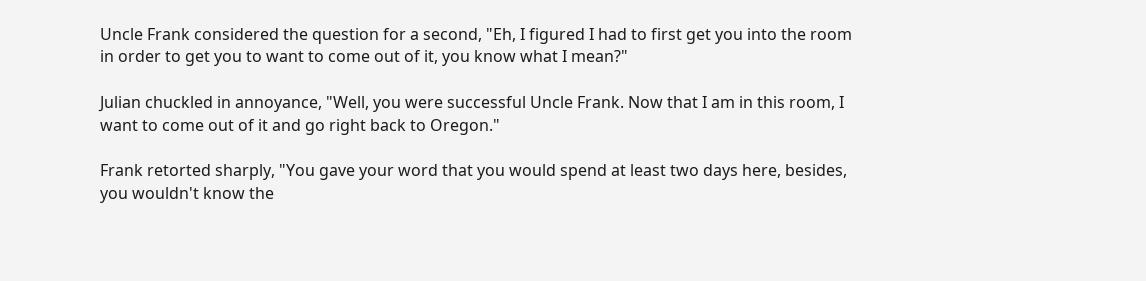Uncle Frank considered the question for a second, "Eh, I figured I had to first get you into the room in order to get you to want to come out of it, you know what I mean?"

Julian chuckled in annoyance, "Well, you were successful Uncle Frank. Now that I am in this room, I want to come out of it and go right back to Oregon."

Frank retorted sharply, "You gave your word that you would spend at least two days here, besides, you wouldn't know the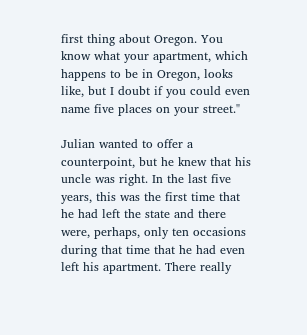first thing about Oregon. You know what your apartment, which happens to be in Oregon, looks like, but I doubt if you could even name five places on your street."

Julian wanted to offer a counterpoint, but he knew that his uncle was right. In the last five years, this was the first time that he had left the state and there were, perhaps, only ten occasions during that time that he had even left his apartment. There really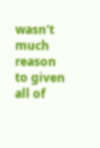wasn't much reason to given all of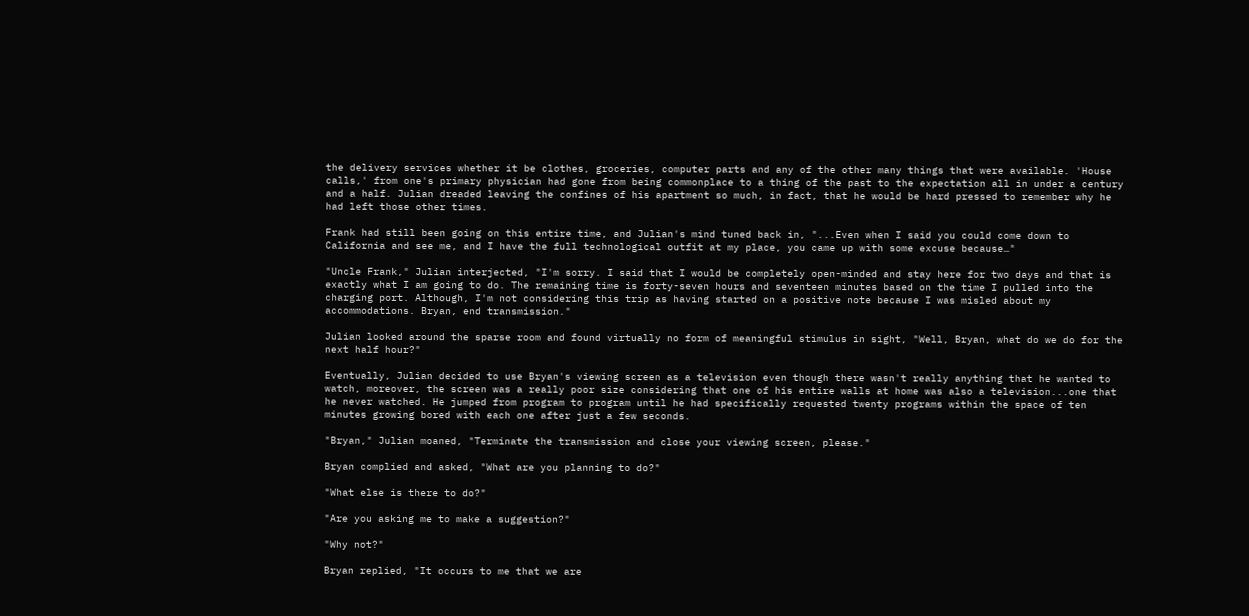the delivery services whether it be clothes, groceries, computer parts and any of the other many things that were available. 'House calls,' from one's primary physician had gone from being commonplace to a thing of the past to the expectation all in under a century and a half. Julian dreaded leaving the confines of his apartment so much, in fact, that he would be hard pressed to remember why he had left those other times.

Frank had still been going on this entire time, and Julian's mind tuned back in, "...Even when I said you could come down to California and see me, and I have the full technological outfit at my place, you came up with some excuse because…"

"Uncle Frank," Julian interjected, "I'm sorry. I said that I would be completely open-minded and stay here for two days and that is exactly what I am going to do. The remaining time is forty-seven hours and seventeen minutes based on the time I pulled into the charging port. Although, I'm not considering this trip as having started on a positive note because I was misled about my accommodations. Bryan, end transmission."

Julian looked around the sparse room and found virtually no form of meaningful stimulus in sight, "Well, Bryan, what do we do for the next half hour?"

Eventually, Julian decided to use Bryan's viewing screen as a television even though there wasn't really anything that he wanted to watch, moreover, the screen was a really poor size considering that one of his entire walls at home was also a television...one that he never watched. He jumped from program to program until he had specifically requested twenty programs within the space of ten minutes growing bored with each one after just a few seconds.

"Bryan," Julian moaned, "Terminate the transmission and close your viewing screen, please."

Bryan complied and asked, "What are you planning to do?"

"What else is there to do?"

"Are you asking me to make a suggestion?"

"Why not?"

Bryan replied, "It occurs to me that we are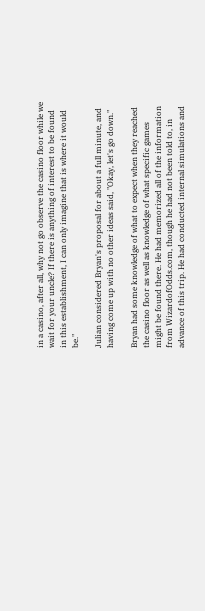in a casino, after all, why not go observe the casino floor while we wait for your uncle? If there is anything of interest to be found in this establishment, I can only imagine that is where it would be."

Julian considered Bryan's proposal for about a full minute, and having come up with no other ideas said, "Okay, let's go down."

Bryan had some knowledge of what to expect when they reached the casino floor as well as knowledge of what specific games might be found there. He had memorized all of the information from WizardofOdds.com, though he had not been told to, in advance of this trip. He had conducted internal simulations and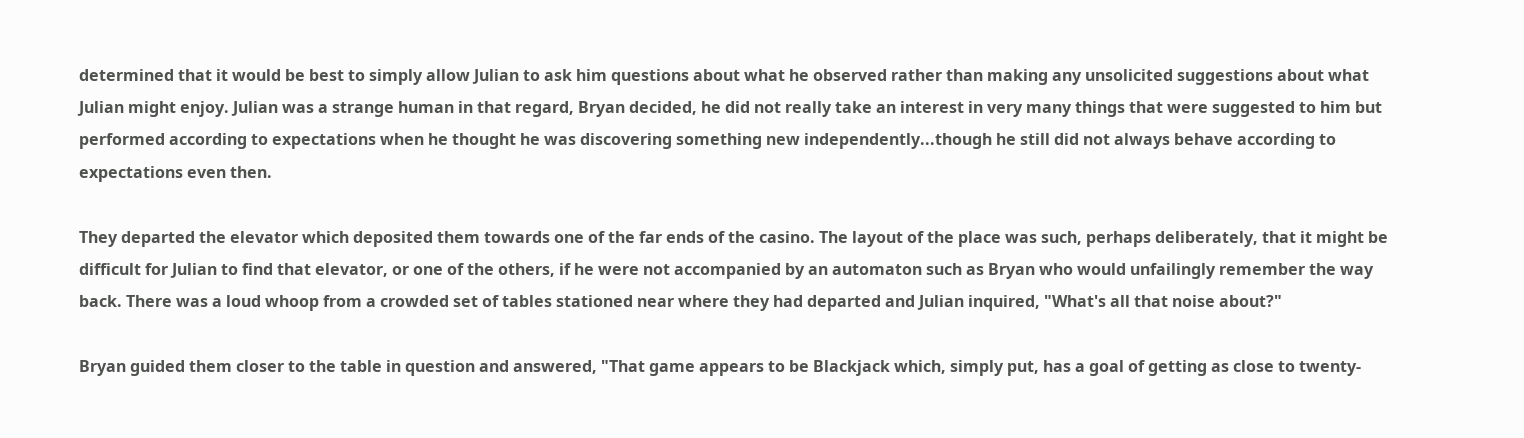determined that it would be best to simply allow Julian to ask him questions about what he observed rather than making any unsolicited suggestions about what Julian might enjoy. Julian was a strange human in that regard, Bryan decided, he did not really take an interest in very many things that were suggested to him but performed according to expectations when he thought he was discovering something new independently...though he still did not always behave according to expectations even then.

They departed the elevator which deposited them towards one of the far ends of the casino. The layout of the place was such, perhaps deliberately, that it might be difficult for Julian to find that elevator, or one of the others, if he were not accompanied by an automaton such as Bryan who would unfailingly remember the way back. There was a loud whoop from a crowded set of tables stationed near where they had departed and Julian inquired, "What's all that noise about?"

Bryan guided them closer to the table in question and answered, "That game appears to be Blackjack which, simply put, has a goal of getting as close to twenty-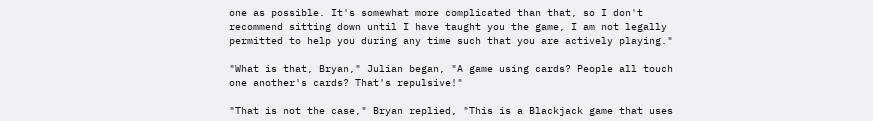one as possible. It's somewhat more complicated than that, so I don't recommend sitting down until I have taught you the game, I am not legally permitted to help you during any time such that you are actively playing."

"What is that, Bryan," Julian began, "A game using cards? People all touch one another's cards? That's repulsive!"

"That is not the case," Bryan replied, "This is a Blackjack game that uses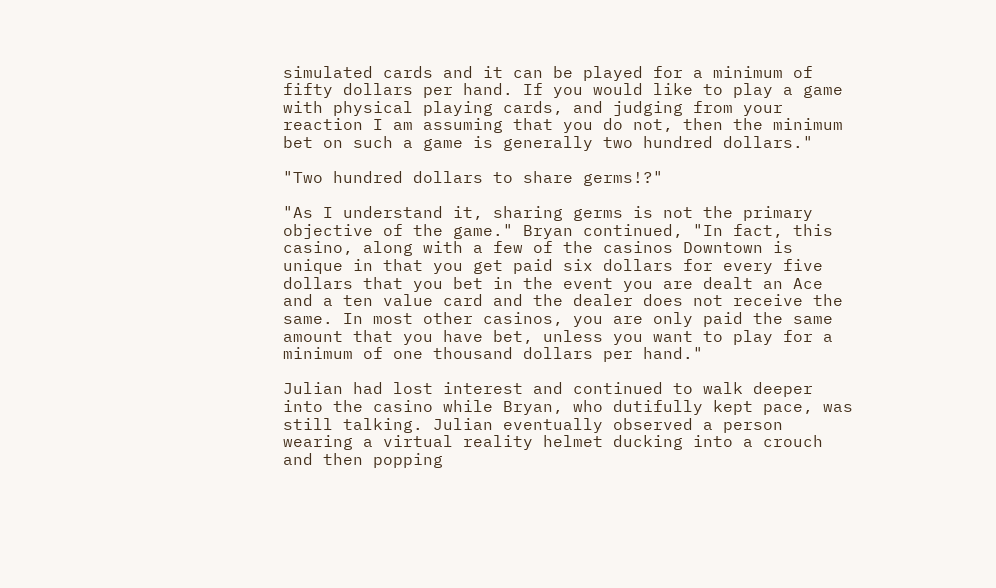simulated cards and it can be played for a minimum of fifty dollars per hand. If you would like to play a game with physical playing cards, and judging from your reaction I am assuming that you do not, then the minimum bet on such a game is generally two hundred dollars."

"Two hundred dollars to share germs!?"

"As I understand it, sharing germs is not the primary objective of the game." Bryan continued, "In fact, this casino, along with a few of the casinos Downtown is unique in that you get paid six dollars for every five dollars that you bet in the event you are dealt an Ace and a ten value card and the dealer does not receive the same. In most other casinos, you are only paid the same amount that you have bet, unless you want to play for a minimum of one thousand dollars per hand."

Julian had lost interest and continued to walk deeper into the casino while Bryan, who dutifully kept pace, was still talking. Julian eventually observed a person wearing a virtual reality helmet ducking into a crouch and then popping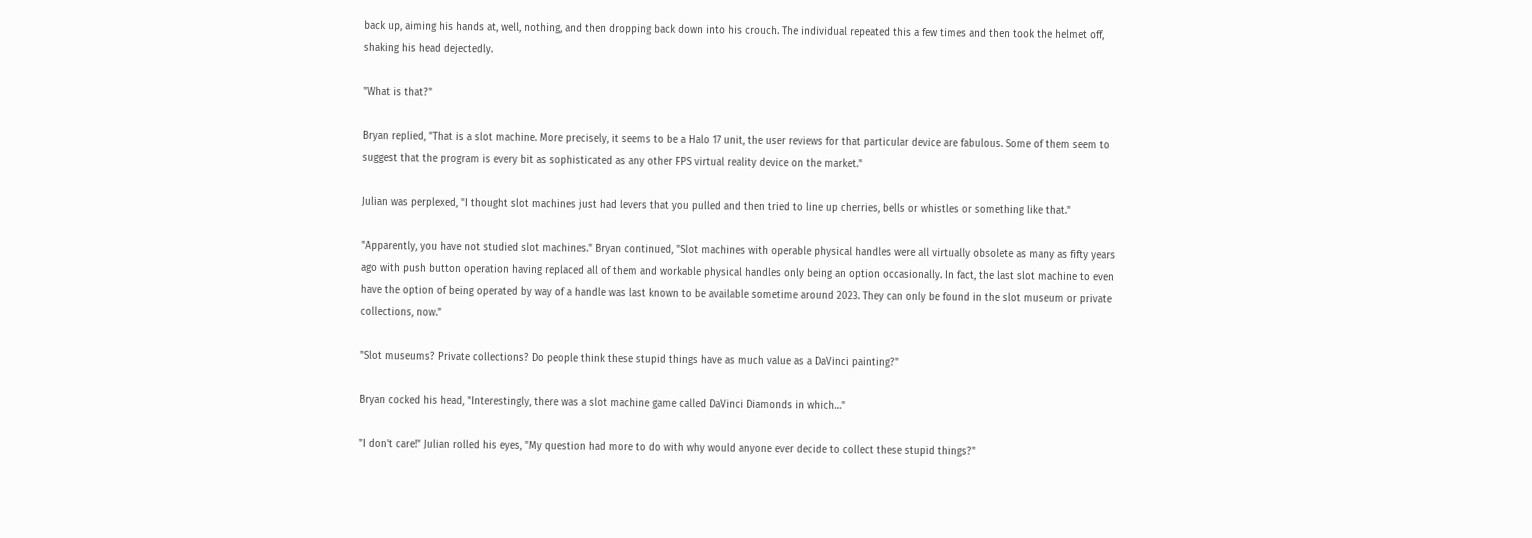back up, aiming his hands at, well, nothing, and then dropping back down into his crouch. The individual repeated this a few times and then took the helmet off, shaking his head dejectedly.

"What is that?"

Bryan replied, "That is a slot machine. More precisely, it seems to be a Halo 17 unit, the user reviews for that particular device are fabulous. Some of them seem to suggest that the program is every bit as sophisticated as any other FPS virtual reality device on the market."

Julian was perplexed, "I thought slot machines just had levers that you pulled and then tried to line up cherries, bells or whistles or something like that."

"Apparently, you have not studied slot machines." Bryan continued, "Slot machines with operable physical handles were all virtually obsolete as many as fifty years ago with push button operation having replaced all of them and workable physical handles only being an option occasionally. In fact, the last slot machine to even have the option of being operated by way of a handle was last known to be available sometime around 2023. They can only be found in the slot museum or private collections, now."

"Slot museums? Private collections? Do people think these stupid things have as much value as a DaVinci painting?"

Bryan cocked his head, "Interestingly, there was a slot machine game called DaVinci Diamonds in which…"

"I don't care!" Julian rolled his eyes, "My question had more to do with why would anyone ever decide to collect these stupid things?"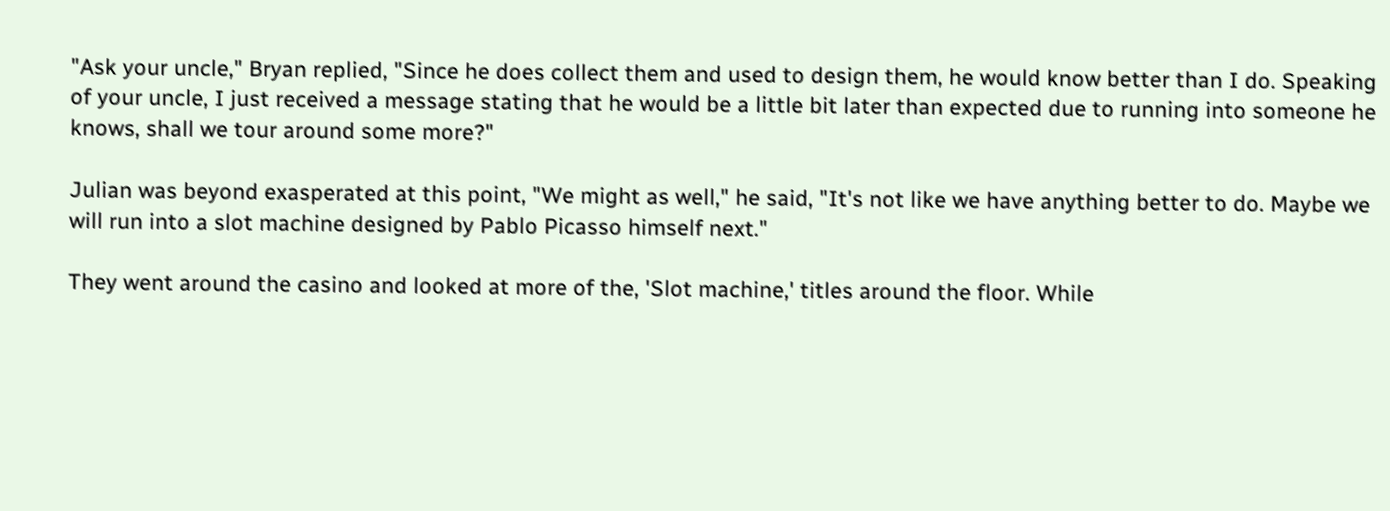"Ask your uncle," Bryan replied, "Since he does collect them and used to design them, he would know better than I do. Speaking of your uncle, I just received a message stating that he would be a little bit later than expected due to running into someone he knows, shall we tour around some more?"

Julian was beyond exasperated at this point, "We might as well," he said, "It's not like we have anything better to do. Maybe we will run into a slot machine designed by Pablo Picasso himself next."

They went around the casino and looked at more of the, 'Slot machine,' titles around the floor. While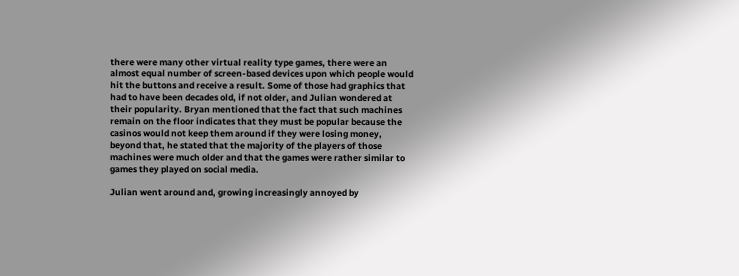there were many other virtual reality type games, there were an almost equal number of screen-based devices upon which people would hit the buttons and receive a result. Some of those had graphics that had to have been decades old, if not older, and Julian wondered at their popularity. Bryan mentioned that the fact that such machines remain on the floor indicates that they must be popular because the casinos would not keep them around if they were losing money, beyond that, he stated that the majority of the players of those machines were much older and that the games were rather similar to games they played on social media.

Julian went around and, growing increasingly annoyed by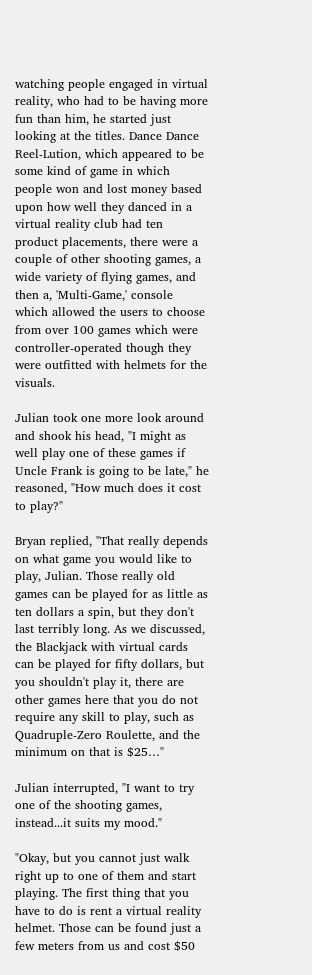watching people engaged in virtual reality, who had to be having more fun than him, he started just looking at the titles. Dance Dance Reel-Lution, which appeared to be some kind of game in which people won and lost money based upon how well they danced in a virtual reality club had ten product placements, there were a couple of other shooting games, a wide variety of flying games, and then a, 'Multi-Game,' console which allowed the users to choose from over 100 games which were controller-operated though they were outfitted with helmets for the visuals.

Julian took one more look around and shook his head, "I might as well play one of these games if Uncle Frank is going to be late," he reasoned, "How much does it cost to play?"

Bryan replied, "That really depends on what game you would like to play, Julian. Those really old games can be played for as little as ten dollars a spin, but they don't last terribly long. As we discussed, the Blackjack with virtual cards can be played for fifty dollars, but you shouldn't play it, there are other games here that you do not require any skill to play, such as Quadruple-Zero Roulette, and the minimum on that is $25…"

Julian interrupted, "I want to try one of the shooting games, instead...it suits my mood."

"Okay, but you cannot just walk right up to one of them and start playing. The first thing that you have to do is rent a virtual reality helmet. Those can be found just a few meters from us and cost $50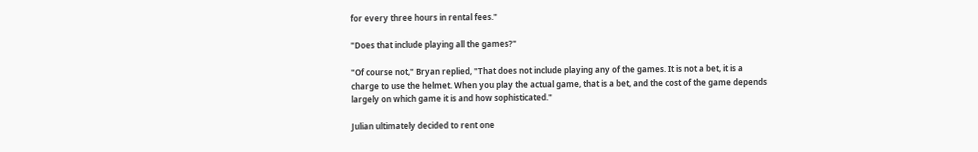for every three hours in rental fees."

"Does that include playing all the games?"

"Of course not," Bryan replied, "That does not include playing any of the games. It is not a bet, it is a charge to use the helmet. When you play the actual game, that is a bet, and the cost of the game depends largely on which game it is and how sophisticated."

Julian ultimately decided to rent one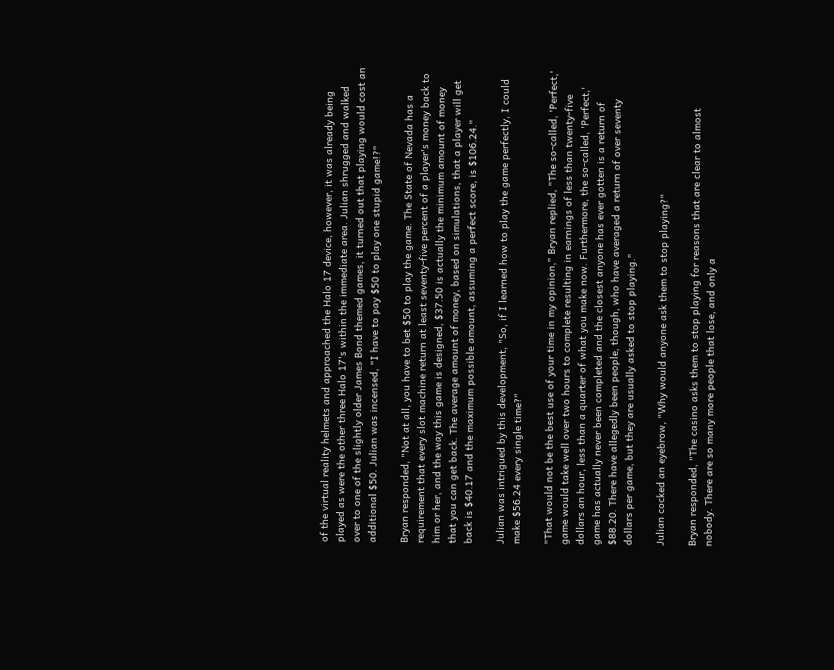of the virtual reality helmets and approached the Halo 17 device, however, it was already being played as were the other three Halo 17's within the immediate area. Julian shrugged and walked over to one of the slightly older James Bond themed games, it turned out that playing would cost an additional $50. Julian was incensed, "I have to pay $50 to play one stupid game!?"

Bryan responded, "Not at all, you have to bet $50 to play the game. The State of Nevada has a requirement that every slot machine return at least seventy-five percent of a player's money back to him or her, and the way this game is designed, $37.50 is actually the minimum amount of money that you can get back. The average amount of money, based on simulations, that a player will get back is $40.17 and the maximum possible amount, assuming a perfect score, is $106.24."

Julian was intrigued by this development, "So, if I learned how to play the game perfectly, I could make $56.24 every single time?"

"That would not be the best use of your time in my opinion," Bryan replied, "The so-called, 'Perfect,' game would take well over two hours to complete resulting in earnings of less than twenty-five dollars an hour, less than a quarter of what you make now. Furthermore, the so-called, 'Perfect,' game has actually never been completed and the closest anyone has ever gotten is a return of $88.20. There have allegedly been people, though, who have averaged a return of over seventy dollars per game, but they are usually asked to stop playing."

Julian cocked an eyebrow, "Why would anyone ask them to stop playing?"

Bryan responded, "The casino asks them to stop playing for reasons that are clear to almost nobody. There are so many more people that lose, and only a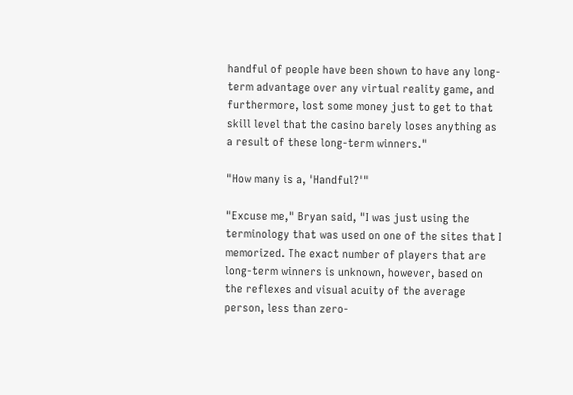handful of people have been shown to have any long-term advantage over any virtual reality game, and furthermore, lost some money just to get to that skill level that the casino barely loses anything as a result of these long-term winners."

"How many is a, 'Handful?'"

"Excuse me," Bryan said, "I was just using the terminology that was used on one of the sites that I memorized. The exact number of players that are long-term winners is unknown, however, based on the reflexes and visual acuity of the average person, less than zero-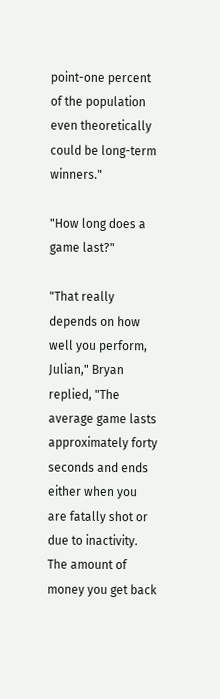point-one percent of the population even theoretically could be long-term winners."

"How long does a game last?"

"That really depends on how well you perform, Julian," Bryan replied, "The average game lasts approximately forty seconds and ends either when you are fatally shot or due to inactivity. The amount of money you get back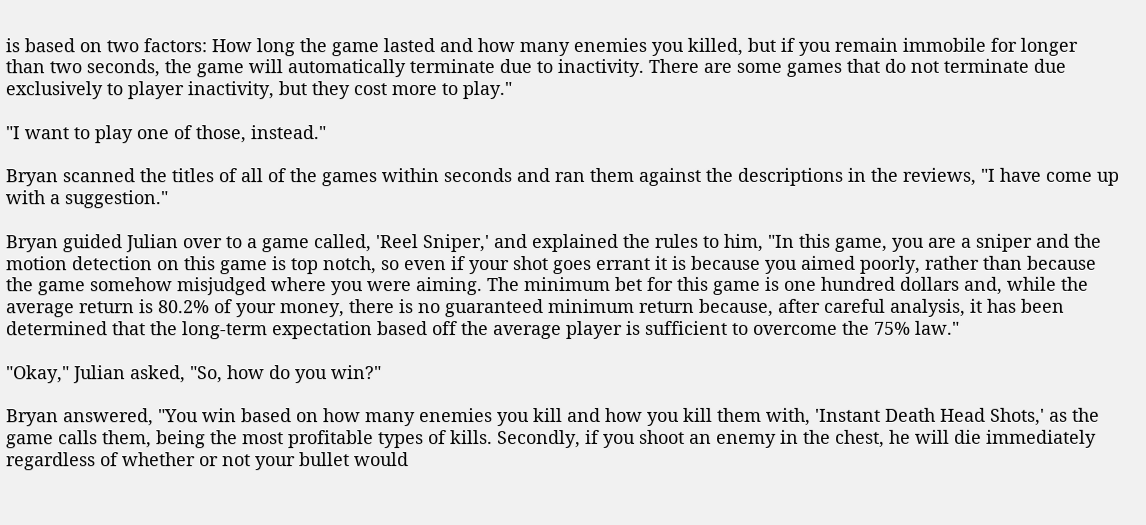is based on two factors: How long the game lasted and how many enemies you killed, but if you remain immobile for longer than two seconds, the game will automatically terminate due to inactivity. There are some games that do not terminate due exclusively to player inactivity, but they cost more to play."

"I want to play one of those, instead."

Bryan scanned the titles of all of the games within seconds and ran them against the descriptions in the reviews, "I have come up with a suggestion."

Bryan guided Julian over to a game called, 'Reel Sniper,' and explained the rules to him, "In this game, you are a sniper and the motion detection on this game is top notch, so even if your shot goes errant it is because you aimed poorly, rather than because the game somehow misjudged where you were aiming. The minimum bet for this game is one hundred dollars and, while the average return is 80.2% of your money, there is no guaranteed minimum return because, after careful analysis, it has been determined that the long-term expectation based off the average player is sufficient to overcome the 75% law."

"Okay," Julian asked, "So, how do you win?"

Bryan answered, "You win based on how many enemies you kill and how you kill them with, 'Instant Death Head Shots,' as the game calls them, being the most profitable types of kills. Secondly, if you shoot an enemy in the chest, he will die immediately regardless of whether or not your bullet would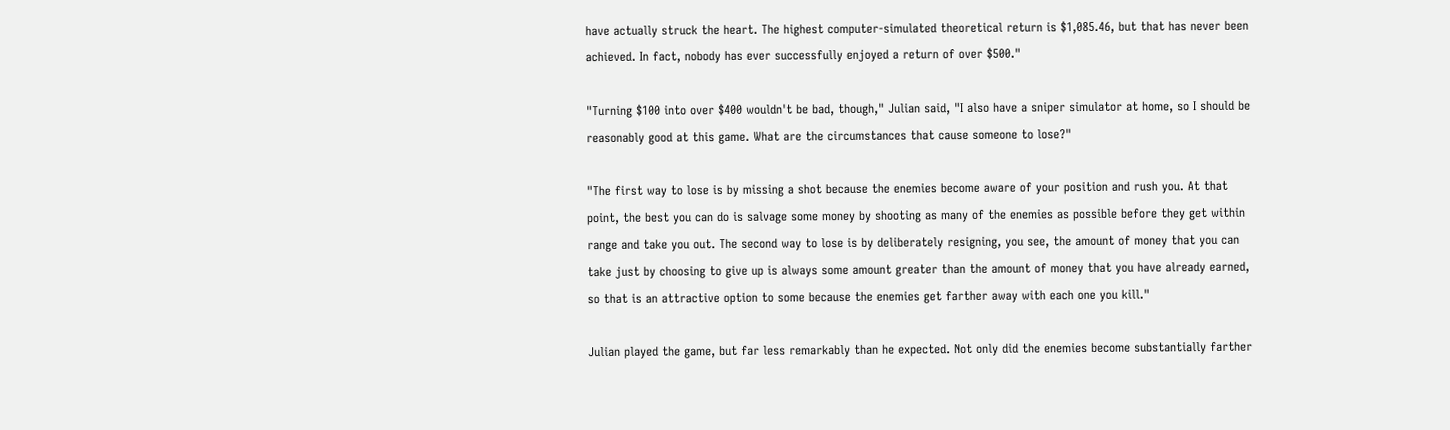have actually struck the heart. The highest computer-simulated theoretical return is $1,085.46, but that has never been achieved. In fact, nobody has ever successfully enjoyed a return of over $500."

"Turning $100 into over $400 wouldn't be bad, though," Julian said, "I also have a sniper simulator at home, so I should be reasonably good at this game. What are the circumstances that cause someone to lose?"

"The first way to lose is by missing a shot because the enemies become aware of your position and rush you. At that point, the best you can do is salvage some money by shooting as many of the enemies as possible before they get within range and take you out. The second way to lose is by deliberately resigning, you see, the amount of money that you can take just by choosing to give up is always some amount greater than the amount of money that you have already earned, so that is an attractive option to some because the enemies get farther away with each one you kill."

Julian played the game, but far less remarkably than he expected. Not only did the enemies become substantially farther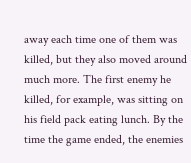away each time one of them was killed, but they also moved around much more. The first enemy he killed, for example, was sitting on his field pack eating lunch. By the time the game ended, the enemies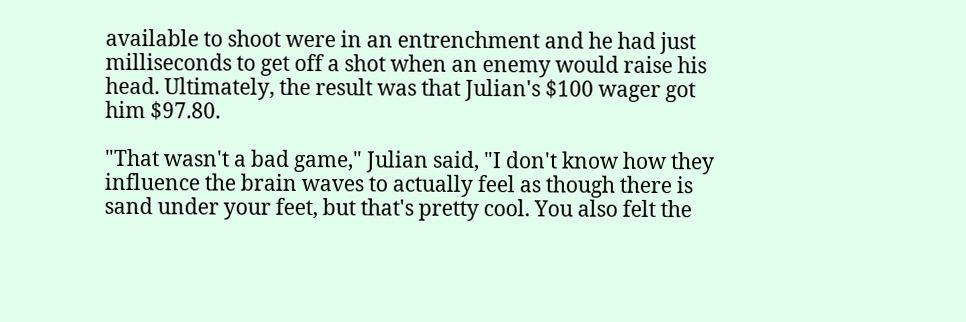available to shoot were in an entrenchment and he had just milliseconds to get off a shot when an enemy would raise his head. Ultimately, the result was that Julian's $100 wager got him $97.80.

"That wasn't a bad game," Julian said, "I don't know how they influence the brain waves to actually feel as though there is sand under your feet, but that's pretty cool. You also felt the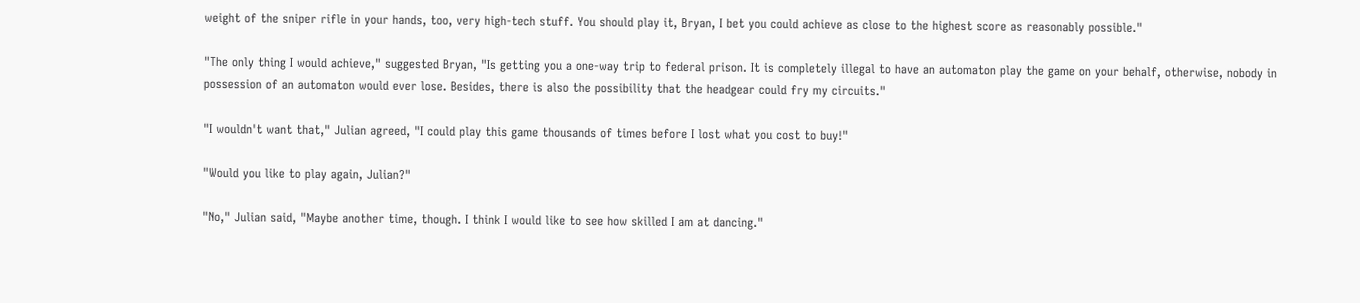weight of the sniper rifle in your hands, too, very high-tech stuff. You should play it, Bryan, I bet you could achieve as close to the highest score as reasonably possible."

"The only thing I would achieve," suggested Bryan, "Is getting you a one-way trip to federal prison. It is completely illegal to have an automaton play the game on your behalf, otherwise, nobody in possession of an automaton would ever lose. Besides, there is also the possibility that the headgear could fry my circuits."

"I wouldn't want that," Julian agreed, "I could play this game thousands of times before I lost what you cost to buy!"

"Would you like to play again, Julian?"

"No," Julian said, "Maybe another time, though. I think I would like to see how skilled I am at dancing."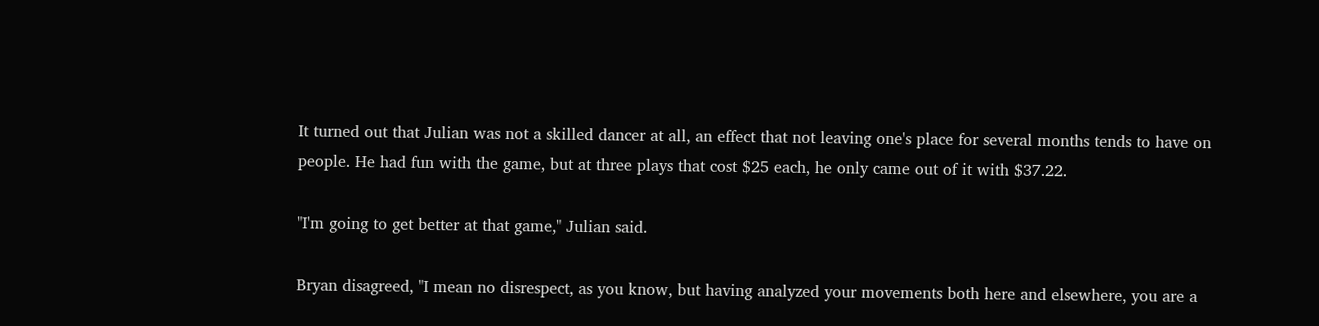It turned out that Julian was not a skilled dancer at all, an effect that not leaving one's place for several months tends to have on people. He had fun with the game, but at three plays that cost $25 each, he only came out of it with $37.22.

"I'm going to get better at that game," Julian said.

Bryan disagreed, "I mean no disrespect, as you know, but having analyzed your movements both here and elsewhere, you are a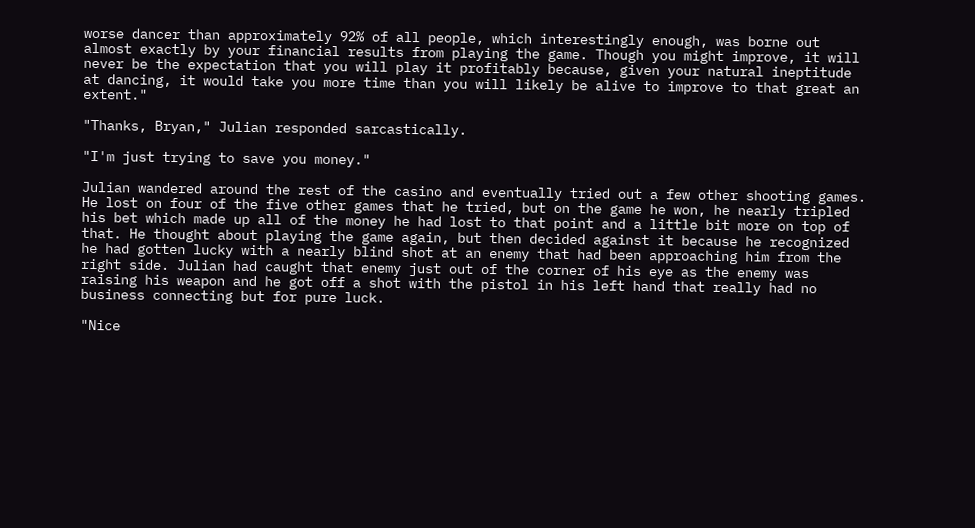worse dancer than approximately 92% of all people, which interestingly enough, was borne out almost exactly by your financial results from playing the game. Though you might improve, it will never be the expectation that you will play it profitably because, given your natural ineptitude at dancing, it would take you more time than you will likely be alive to improve to that great an extent."

"Thanks, Bryan," Julian responded sarcastically.

"I'm just trying to save you money."

Julian wandered around the rest of the casino and eventually tried out a few other shooting games. He lost on four of the five other games that he tried, but on the game he won, he nearly tripled his bet which made up all of the money he had lost to that point and a little bit more on top of that. He thought about playing the game again, but then decided against it because he recognized he had gotten lucky with a nearly blind shot at an enemy that had been approaching him from the right side. Julian had caught that enemy just out of the corner of his eye as the enemy was raising his weapon and he got off a shot with the pistol in his left hand that really had no business connecting but for pure luck.

"Nice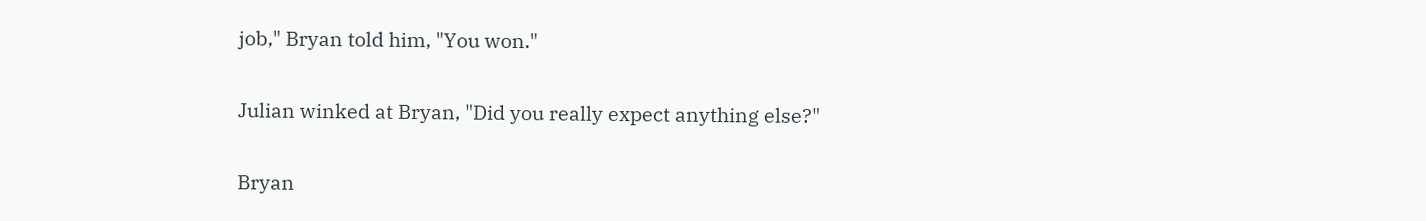job," Bryan told him, "You won."

Julian winked at Bryan, "Did you really expect anything else?"

Bryan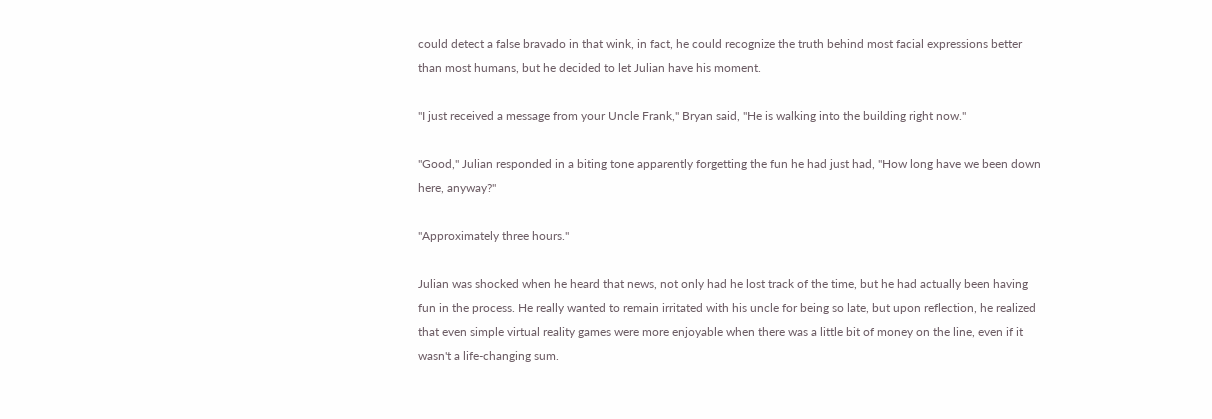could detect a false bravado in that wink, in fact, he could recognize the truth behind most facial expressions better than most humans, but he decided to let Julian have his moment.

"I just received a message from your Uncle Frank," Bryan said, "He is walking into the building right now."

"Good," Julian responded in a biting tone apparently forgetting the fun he had just had, "How long have we been down here, anyway?"

"Approximately three hours."

Julian was shocked when he heard that news, not only had he lost track of the time, but he had actually been having fun in the process. He really wanted to remain irritated with his uncle for being so late, but upon reflection, he realized that even simple virtual reality games were more enjoyable when there was a little bit of money on the line, even if it wasn't a life-changing sum.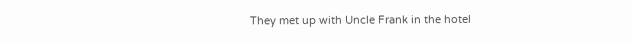They met up with Uncle Frank in the hotel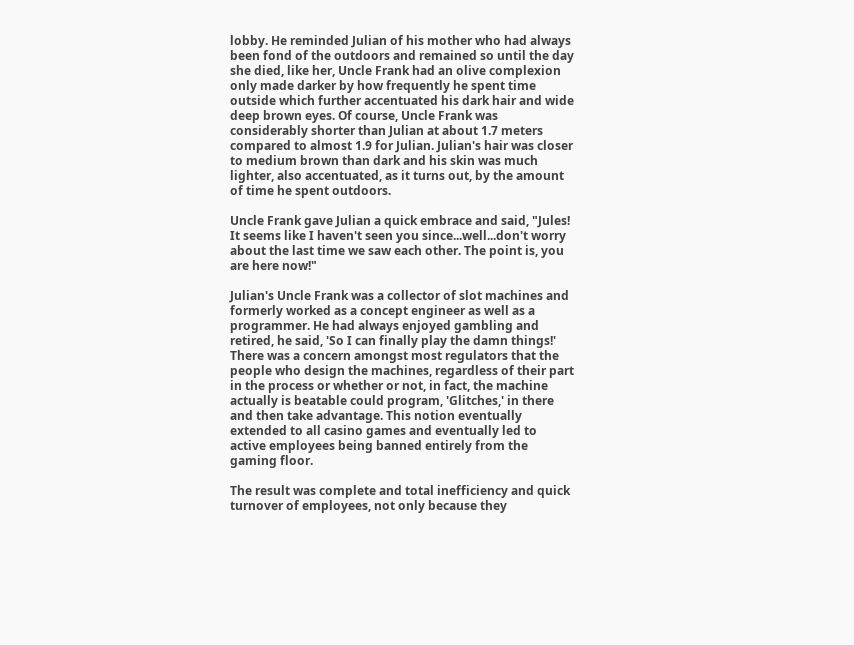lobby. He reminded Julian of his mother who had always been fond of the outdoors and remained so until the day she died, like her, Uncle Frank had an olive complexion only made darker by how frequently he spent time outside which further accentuated his dark hair and wide deep brown eyes. Of course, Uncle Frank was considerably shorter than Julian at about 1.7 meters compared to almost 1.9 for Julian. Julian's hair was closer to medium brown than dark and his skin was much lighter, also accentuated, as it turns out, by the amount of time he spent outdoors.

Uncle Frank gave Julian a quick embrace and said, "Jules! It seems like I haven't seen you since...well...don't worry about the last time we saw each other. The point is, you are here now!"

Julian's Uncle Frank was a collector of slot machines and formerly worked as a concept engineer as well as a programmer. He had always enjoyed gambling and retired, he said, 'So I can finally play the damn things!' There was a concern amongst most regulators that the people who design the machines, regardless of their part in the process or whether or not, in fact, the machine actually is beatable could program, 'Glitches,' in there and then take advantage. This notion eventually extended to all casino games and eventually led to active employees being banned entirely from the gaming floor.

The result was complete and total inefficiency and quick turnover of employees, not only because they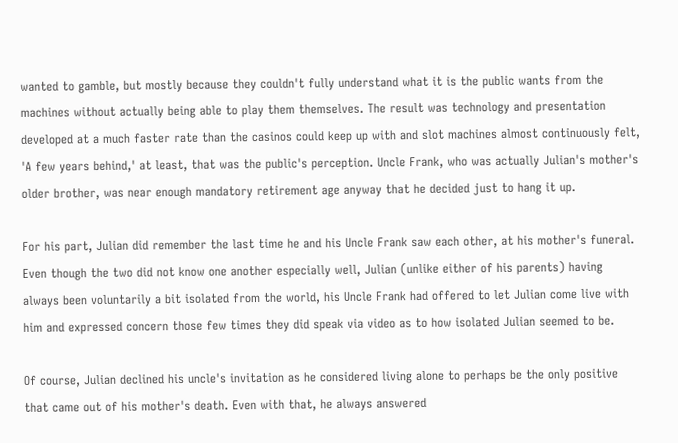wanted to gamble, but mostly because they couldn't fully understand what it is the public wants from the machines without actually being able to play them themselves. The result was technology and presentation developed at a much faster rate than the casinos could keep up with and slot machines almost continuously felt, 'A few years behind,' at least, that was the public's perception. Uncle Frank, who was actually Julian's mother's older brother, was near enough mandatory retirement age anyway that he decided just to hang it up.

For his part, Julian did remember the last time he and his Uncle Frank saw each other, at his mother's funeral. Even though the two did not know one another especially well, Julian (unlike either of his parents) having always been voluntarily a bit isolated from the world, his Uncle Frank had offered to let Julian come live with him and expressed concern those few times they did speak via video as to how isolated Julian seemed to be.

Of course, Julian declined his uncle's invitation as he considered living alone to perhaps be the only positive that came out of his mother's death. Even with that, he always answered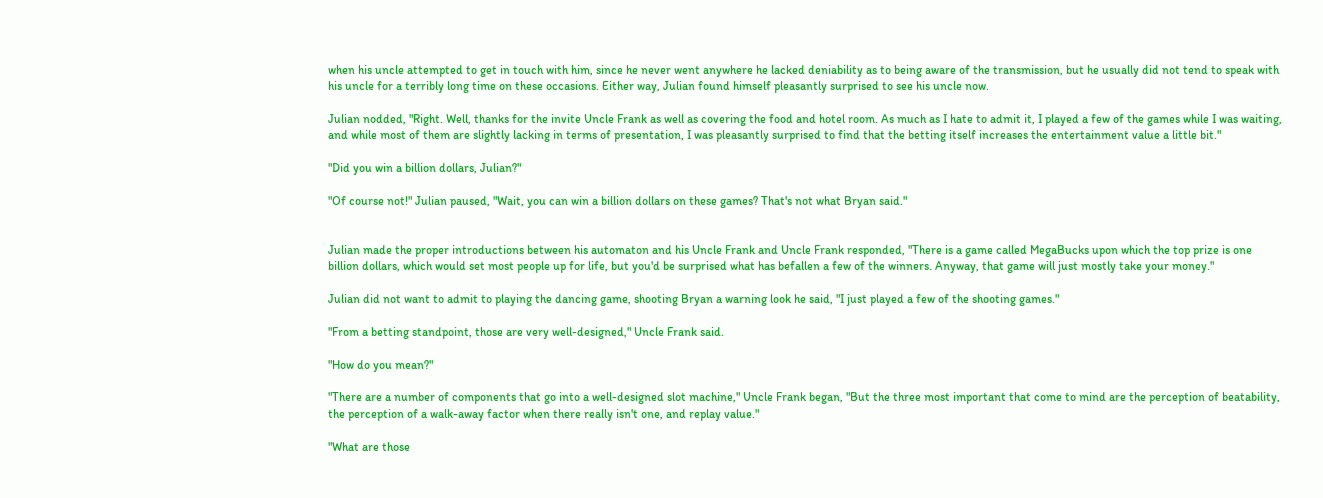when his uncle attempted to get in touch with him, since he never went anywhere he lacked deniability as to being aware of the transmission, but he usually did not tend to speak with his uncle for a terribly long time on these occasions. Either way, Julian found himself pleasantly surprised to see his uncle now.

Julian nodded, "Right. Well, thanks for the invite Uncle Frank as well as covering the food and hotel room. As much as I hate to admit it, I played a few of the games while I was waiting, and while most of them are slightly lacking in terms of presentation, I was pleasantly surprised to find that the betting itself increases the entertainment value a little bit."

"Did you win a billion dollars, Julian?"

"Of course not!" Julian paused, "Wait, you can win a billion dollars on these games? That's not what Bryan said."


Julian made the proper introductions between his automaton and his Uncle Frank and Uncle Frank responded, "There is a game called MegaBucks upon which the top prize is one billion dollars, which would set most people up for life, but you'd be surprised what has befallen a few of the winners. Anyway, that game will just mostly take your money."

Julian did not want to admit to playing the dancing game, shooting Bryan a warning look he said, "I just played a few of the shooting games."

"From a betting standpoint, those are very well-designed," Uncle Frank said.

"How do you mean?"

"There are a number of components that go into a well-designed slot machine," Uncle Frank began, "But the three most important that come to mind are the perception of beatability, the perception of a walk-away factor when there really isn't one, and replay value."

"What are those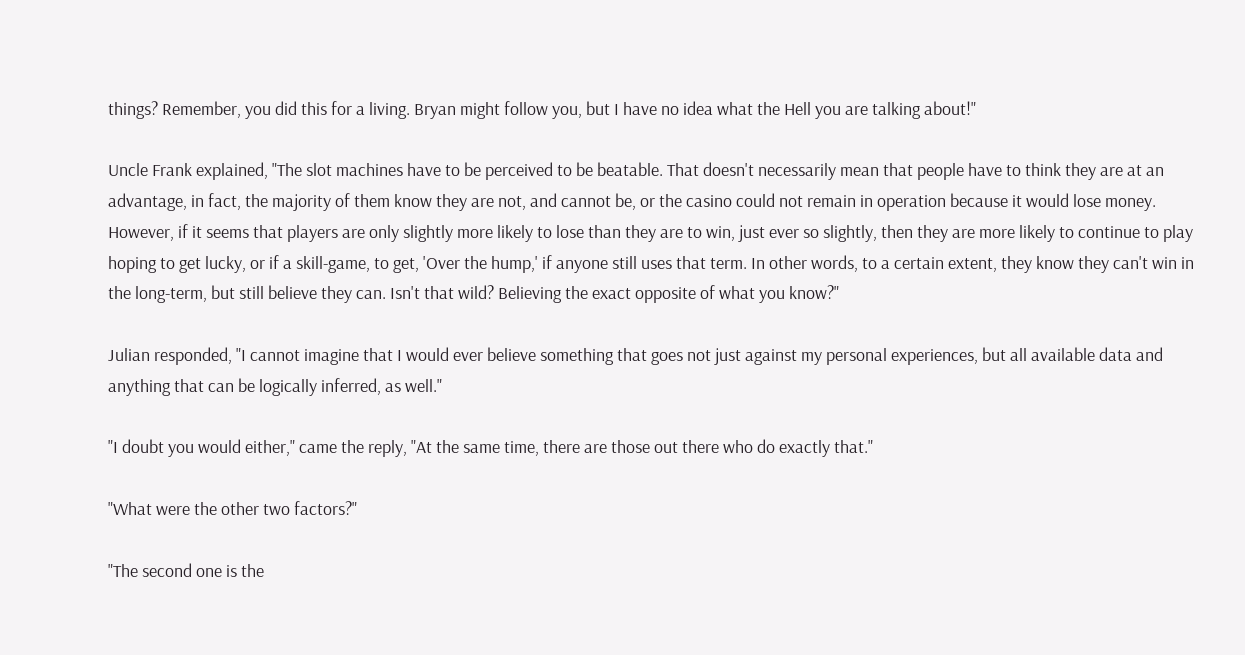things? Remember, you did this for a living. Bryan might follow you, but I have no idea what the Hell you are talking about!"

Uncle Frank explained, "The slot machines have to be perceived to be beatable. That doesn't necessarily mean that people have to think they are at an advantage, in fact, the majority of them know they are not, and cannot be, or the casino could not remain in operation because it would lose money. However, if it seems that players are only slightly more likely to lose than they are to win, just ever so slightly, then they are more likely to continue to play hoping to get lucky, or if a skill-game, to get, 'Over the hump,' if anyone still uses that term. In other words, to a certain extent, they know they can't win in the long-term, but still believe they can. Isn't that wild? Believing the exact opposite of what you know?"

Julian responded, "I cannot imagine that I would ever believe something that goes not just against my personal experiences, but all available data and anything that can be logically inferred, as well."

"I doubt you would either," came the reply, "At the same time, there are those out there who do exactly that."

"What were the other two factors?"

"The second one is the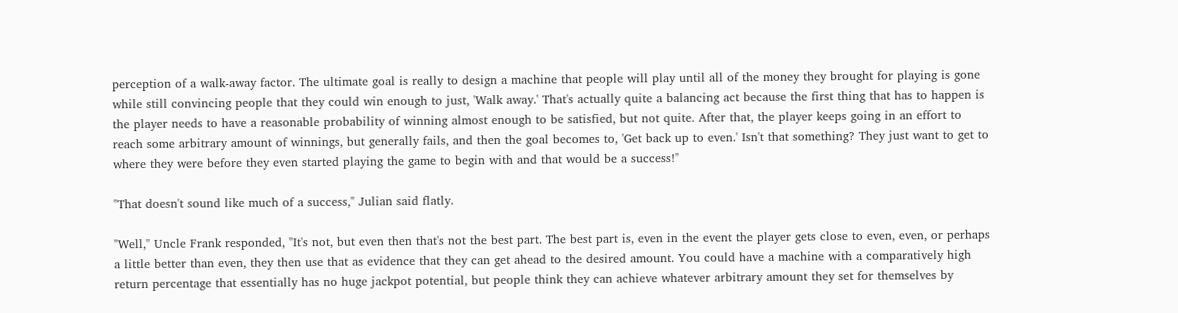perception of a walk-away factor. The ultimate goal is really to design a machine that people will play until all of the money they brought for playing is gone while still convincing people that they could win enough to just, 'Walk away.' That's actually quite a balancing act because the first thing that has to happen is the player needs to have a reasonable probability of winning almost enough to be satisfied, but not quite. After that, the player keeps going in an effort to reach some arbitrary amount of winnings, but generally fails, and then the goal becomes to, 'Get back up to even.' Isn't that something? They just want to get to where they were before they even started playing the game to begin with and that would be a success!"

"That doesn't sound like much of a success," Julian said flatly.

"Well," Uncle Frank responded, "It's not, but even then that's not the best part. The best part is, even in the event the player gets close to even, even, or perhaps a little better than even, they then use that as evidence that they can get ahead to the desired amount. You could have a machine with a comparatively high return percentage that essentially has no huge jackpot potential, but people think they can achieve whatever arbitrary amount they set for themselves by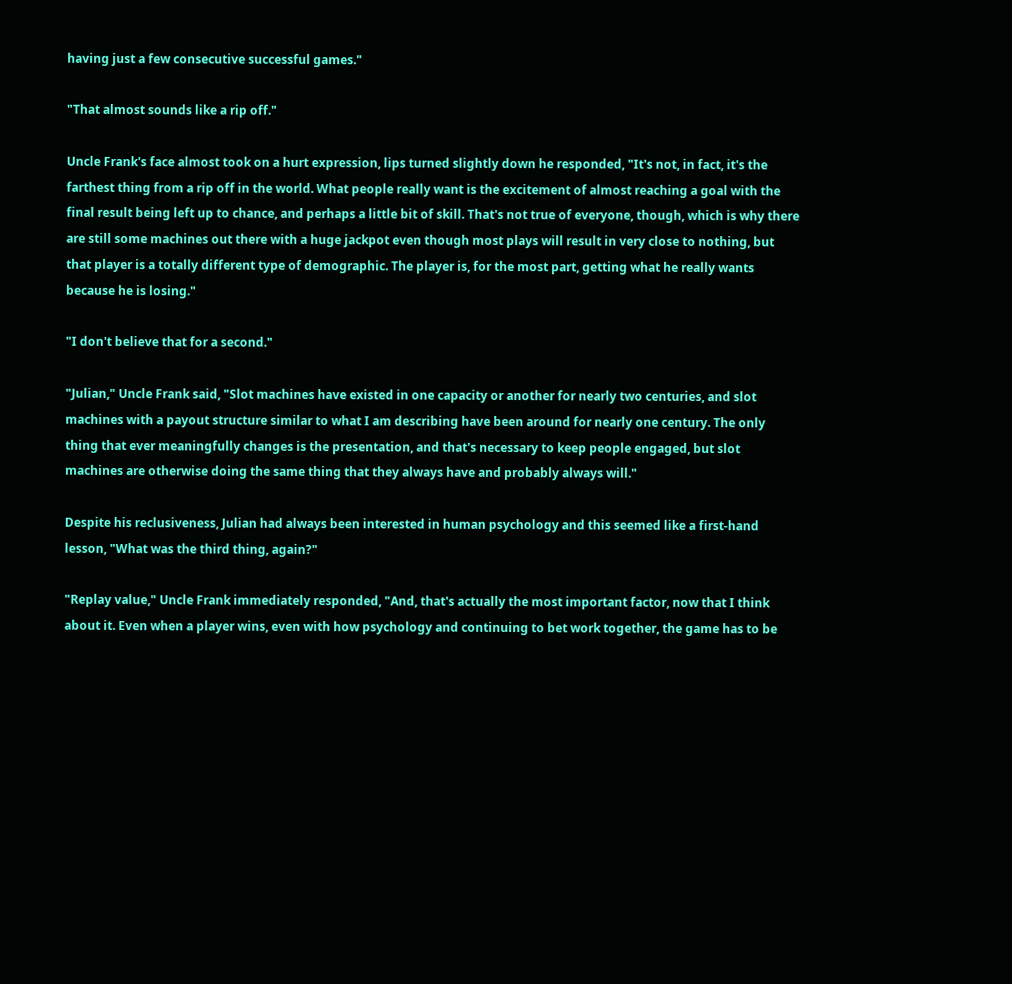having just a few consecutive successful games."

"That almost sounds like a rip off."

Uncle Frank's face almost took on a hurt expression, lips turned slightly down he responded, "It's not, in fact, it's the farthest thing from a rip off in the world. What people really want is the excitement of almost reaching a goal with the final result being left up to chance, and perhaps a little bit of skill. That's not true of everyone, though, which is why there are still some machines out there with a huge jackpot even though most plays will result in very close to nothing, but that player is a totally different type of demographic. The player is, for the most part, getting what he really wants because he is losing."

"I don't believe that for a second."

"Julian," Uncle Frank said, "Slot machines have existed in one capacity or another for nearly two centuries, and slot machines with a payout structure similar to what I am describing have been around for nearly one century. The only thing that ever meaningfully changes is the presentation, and that's necessary to keep people engaged, but slot machines are otherwise doing the same thing that they always have and probably always will."

Despite his reclusiveness, Julian had always been interested in human psychology and this seemed like a first-hand lesson, "What was the third thing, again?"

"Replay value," Uncle Frank immediately responded, "And, that's actually the most important factor, now that I think about it. Even when a player wins, even with how psychology and continuing to bet work together, the game has to be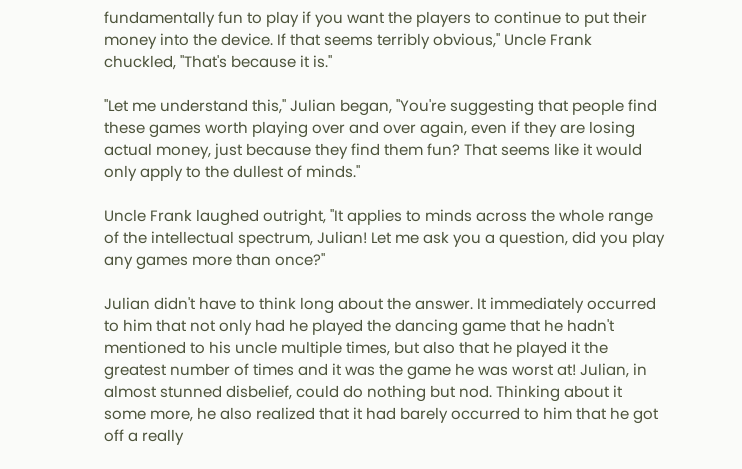fundamentally fun to play if you want the players to continue to put their money into the device. If that seems terribly obvious," Uncle Frank chuckled, "That's because it is."

"Let me understand this," Julian began, "You're suggesting that people find these games worth playing over and over again, even if they are losing actual money, just because they find them fun? That seems like it would only apply to the dullest of minds."

Uncle Frank laughed outright, "It applies to minds across the whole range of the intellectual spectrum, Julian! Let me ask you a question, did you play any games more than once?"

Julian didn't have to think long about the answer. It immediately occurred to him that not only had he played the dancing game that he hadn't mentioned to his uncle multiple times, but also that he played it the greatest number of times and it was the game he was worst at! Julian, in almost stunned disbelief, could do nothing but nod. Thinking about it some more, he also realized that it had barely occurred to him that he got off a really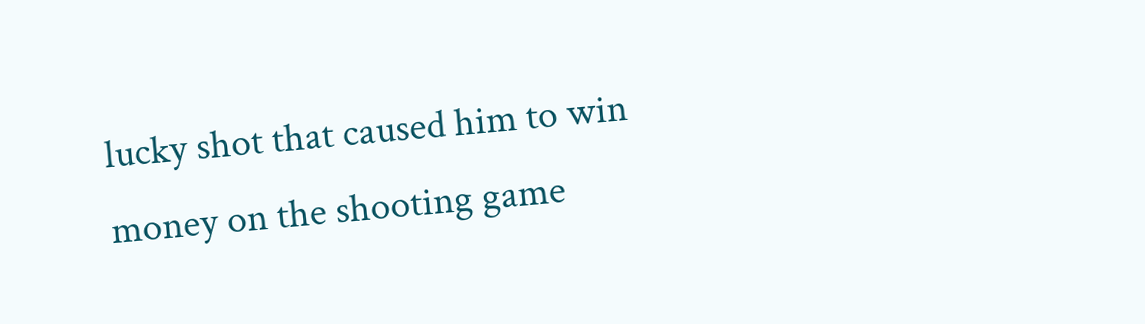lucky shot that caused him to win money on the shooting game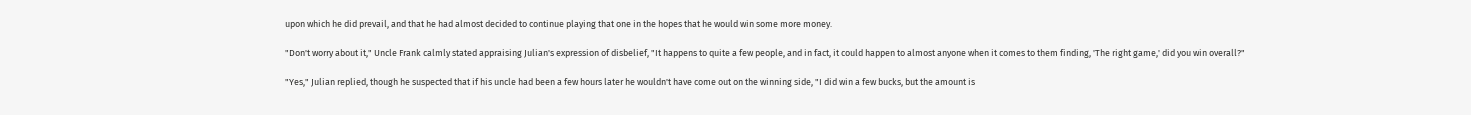upon which he did prevail, and that he had almost decided to continue playing that one in the hopes that he would win some more money.

"Don't worry about it," Uncle Frank calmly stated appraising Julian's expression of disbelief, "It happens to quite a few people, and in fact, it could happen to almost anyone when it comes to them finding, 'The right game,' did you win overall?"

"Yes," Julian replied, though he suspected that if his uncle had been a few hours later he wouldn't have come out on the winning side, "I did win a few bucks, but the amount is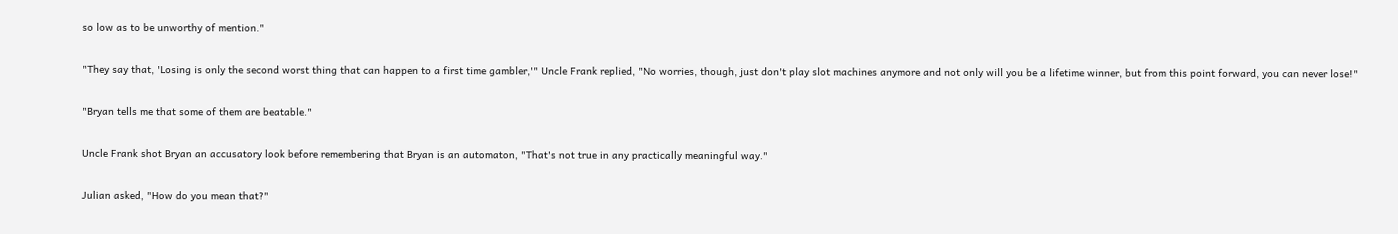so low as to be unworthy of mention."

"They say that, 'Losing is only the second worst thing that can happen to a first time gambler,'" Uncle Frank replied, "No worries, though, just don't play slot machines anymore and not only will you be a lifetime winner, but from this point forward, you can never lose!"

"Bryan tells me that some of them are beatable."

Uncle Frank shot Bryan an accusatory look before remembering that Bryan is an automaton, "That's not true in any practically meaningful way."

Julian asked, "How do you mean that?"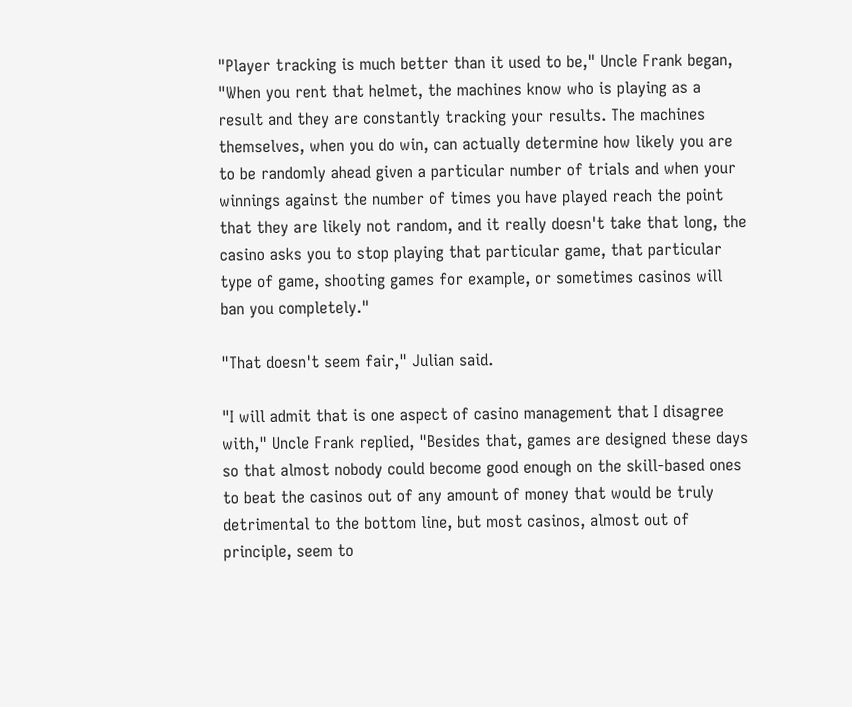"Player tracking is much better than it used to be," Uncle Frank began, "When you rent that helmet, the machines know who is playing as a result and they are constantly tracking your results. The machines themselves, when you do win, can actually determine how likely you are to be randomly ahead given a particular number of trials and when your winnings against the number of times you have played reach the point that they are likely not random, and it really doesn't take that long, the casino asks you to stop playing that particular game, that particular type of game, shooting games for example, or sometimes casinos will ban you completely."

"That doesn't seem fair," Julian said.

"I will admit that is one aspect of casino management that I disagree with," Uncle Frank replied, "Besides that, games are designed these days so that almost nobody could become good enough on the skill-based ones to beat the casinos out of any amount of money that would be truly detrimental to the bottom line, but most casinos, almost out of principle, seem to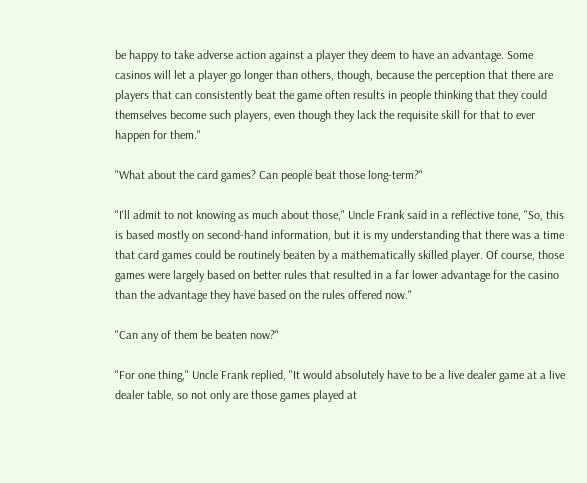be happy to take adverse action against a player they deem to have an advantage. Some casinos will let a player go longer than others, though, because the perception that there are players that can consistently beat the game often results in people thinking that they could themselves become such players, even though they lack the requisite skill for that to ever happen for them."

"What about the card games? Can people beat those long-term?"

"I'll admit to not knowing as much about those," Uncle Frank said in a reflective tone, "So, this is based mostly on second-hand information, but it is my understanding that there was a time that card games could be routinely beaten by a mathematically skilled player. Of course, those games were largely based on better rules that resulted in a far lower advantage for the casino than the advantage they have based on the rules offered now."

"Can any of them be beaten now?"

"For one thing," Uncle Frank replied, "It would absolutely have to be a live dealer game at a live dealer table, so not only are those games played at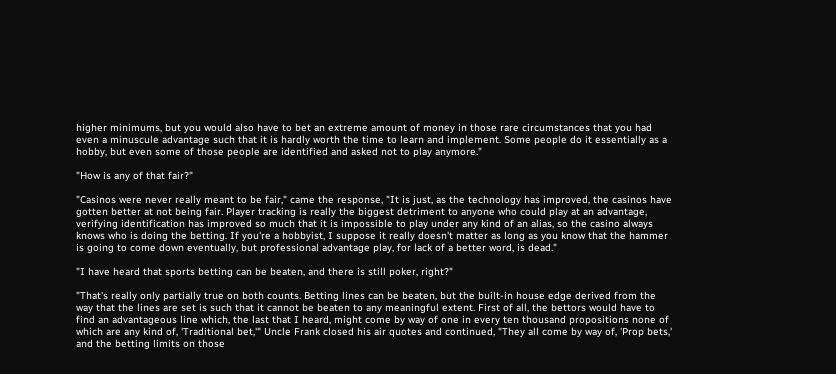higher minimums, but you would also have to bet an extreme amount of money in those rare circumstances that you had even a minuscule advantage such that it is hardly worth the time to learn and implement. Some people do it essentially as a hobby, but even some of those people are identified and asked not to play anymore."

"How is any of that fair?"

"Casinos were never really meant to be fair," came the response, "It is just, as the technology has improved, the casinos have gotten better at not being fair. Player tracking is really the biggest detriment to anyone who could play at an advantage, verifying identification has improved so much that it is impossible to play under any kind of an alias, so the casino always knows who is doing the betting. If you're a hobbyist, I suppose it really doesn't matter as long as you know that the hammer is going to come down eventually, but professional advantage play, for lack of a better word, is dead."

"I have heard that sports betting can be beaten, and there is still poker, right?"

"That's really only partially true on both counts. Betting lines can be beaten, but the built-in house edge derived from the way that the lines are set is such that it cannot be beaten to any meaningful extent. First of all, the bettors would have to find an advantageous line which, the last that I heard, might come by way of one in every ten thousand propositions none of which are any kind of, 'Traditional bet,'" Uncle Frank closed his air quotes and continued, "They all come by way of, 'Prop bets,' and the betting limits on those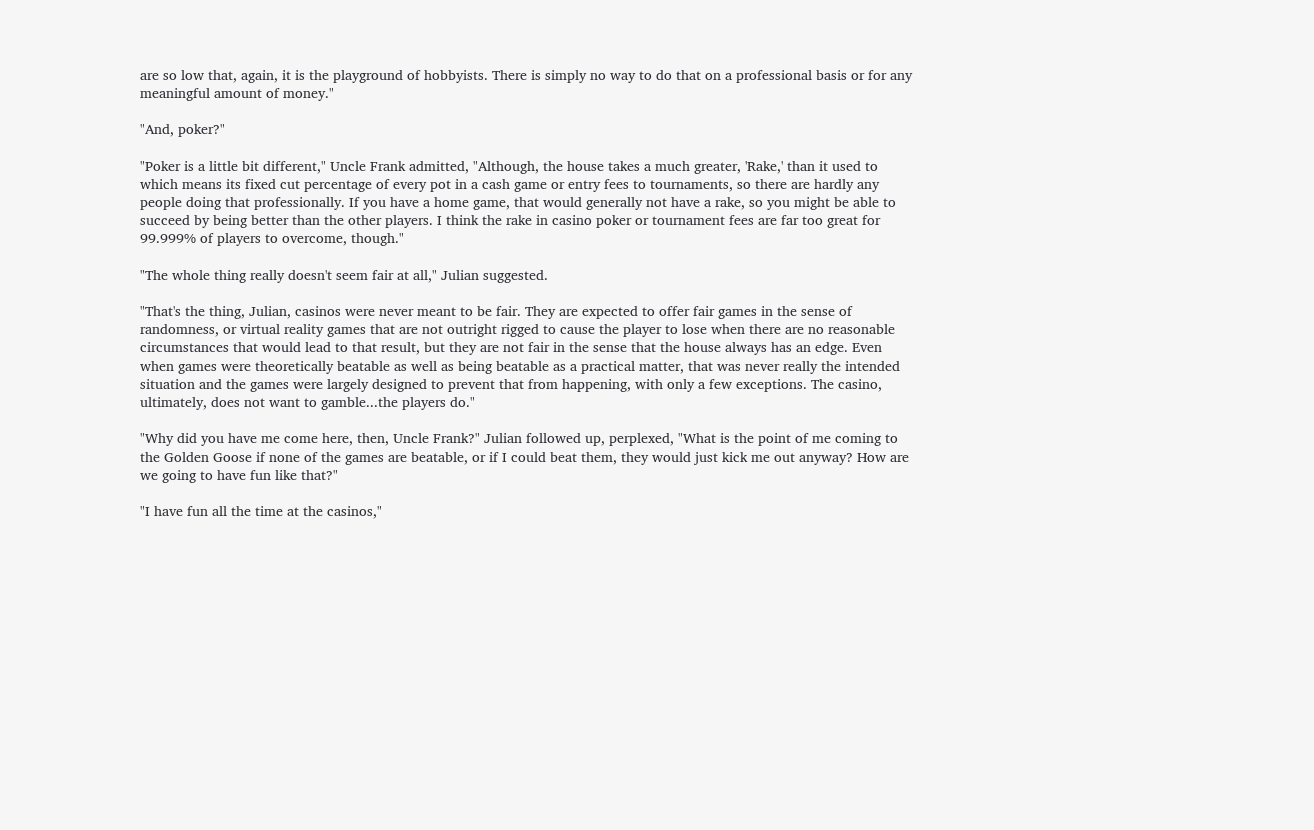are so low that, again, it is the playground of hobbyists. There is simply no way to do that on a professional basis or for any meaningful amount of money."

"And, poker?"

"Poker is a little bit different," Uncle Frank admitted, "Although, the house takes a much greater, 'Rake,' than it used to which means its fixed cut percentage of every pot in a cash game or entry fees to tournaments, so there are hardly any people doing that professionally. If you have a home game, that would generally not have a rake, so you might be able to succeed by being better than the other players. I think the rake in casino poker or tournament fees are far too great for 99.999% of players to overcome, though."

"The whole thing really doesn't seem fair at all," Julian suggested.

"That's the thing, Julian, casinos were never meant to be fair. They are expected to offer fair games in the sense of randomness, or virtual reality games that are not outright rigged to cause the player to lose when there are no reasonable circumstances that would lead to that result, but they are not fair in the sense that the house always has an edge. Even when games were theoretically beatable as well as being beatable as a practical matter, that was never really the intended situation and the games were largely designed to prevent that from happening, with only a few exceptions. The casino, ultimately, does not want to gamble...the players do."

"Why did you have me come here, then, Uncle Frank?" Julian followed up, perplexed, "What is the point of me coming to the Golden Goose if none of the games are beatable, or if I could beat them, they would just kick me out anyway? How are we going to have fun like that?"

"I have fun all the time at the casinos,"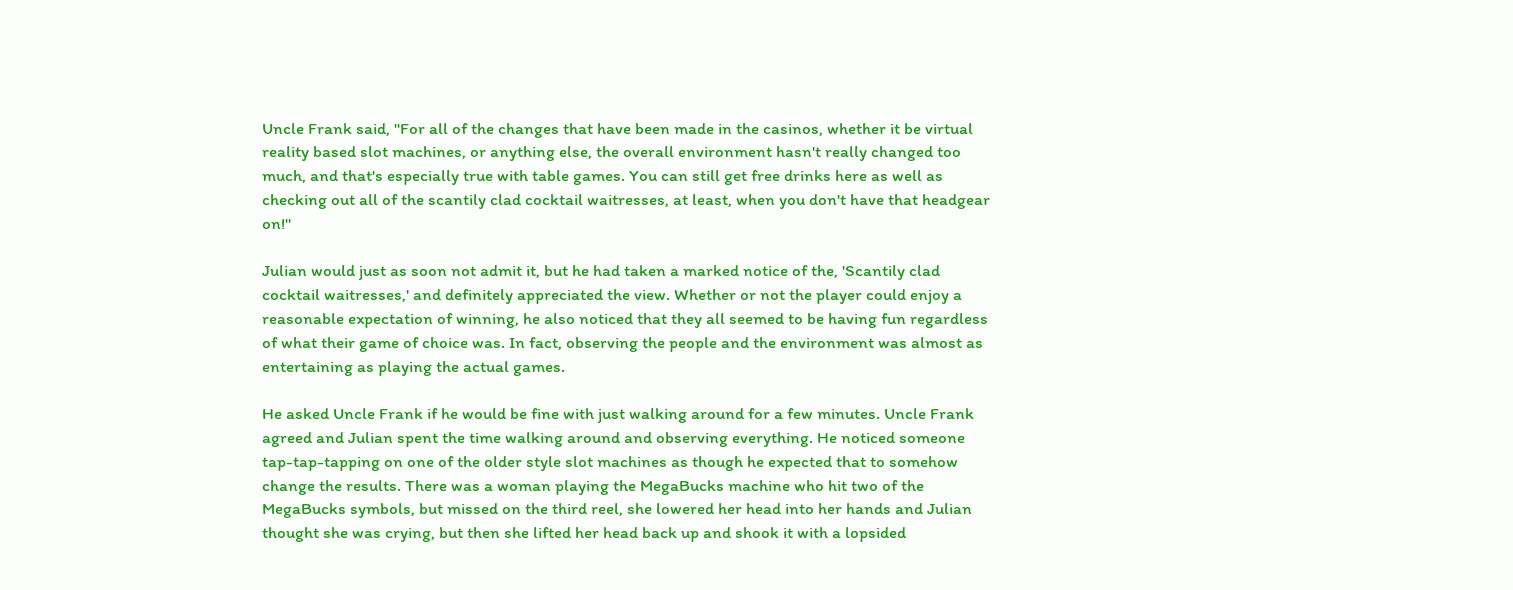Uncle Frank said, "For all of the changes that have been made in the casinos, whether it be virtual reality based slot machines, or anything else, the overall environment hasn't really changed too much, and that's especially true with table games. You can still get free drinks here as well as checking out all of the scantily clad cocktail waitresses, at least, when you don't have that headgear on!"

Julian would just as soon not admit it, but he had taken a marked notice of the, 'Scantily clad cocktail waitresses,' and definitely appreciated the view. Whether or not the player could enjoy a reasonable expectation of winning, he also noticed that they all seemed to be having fun regardless of what their game of choice was. In fact, observing the people and the environment was almost as entertaining as playing the actual games.

He asked Uncle Frank if he would be fine with just walking around for a few minutes. Uncle Frank agreed and Julian spent the time walking around and observing everything. He noticed someone tap-tap-tapping on one of the older style slot machines as though he expected that to somehow change the results. There was a woman playing the MegaBucks machine who hit two of the MegaBucks symbols, but missed on the third reel, she lowered her head into her hands and Julian thought she was crying, but then she lifted her head back up and shook it with a lopsided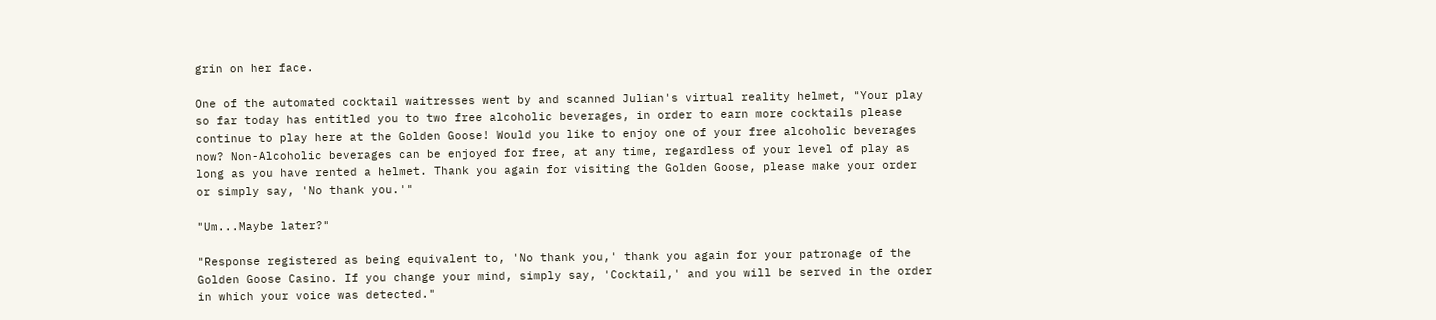grin on her face.

One of the automated cocktail waitresses went by and scanned Julian's virtual reality helmet, "Your play so far today has entitled you to two free alcoholic beverages, in order to earn more cocktails please continue to play here at the Golden Goose! Would you like to enjoy one of your free alcoholic beverages now? Non-Alcoholic beverages can be enjoyed for free, at any time, regardless of your level of play as long as you have rented a helmet. Thank you again for visiting the Golden Goose, please make your order or simply say, 'No thank you.'"

"Um...Maybe later?"

"Response registered as being equivalent to, 'No thank you,' thank you again for your patronage of the Golden Goose Casino. If you change your mind, simply say, 'Cocktail,' and you will be served in the order in which your voice was detected."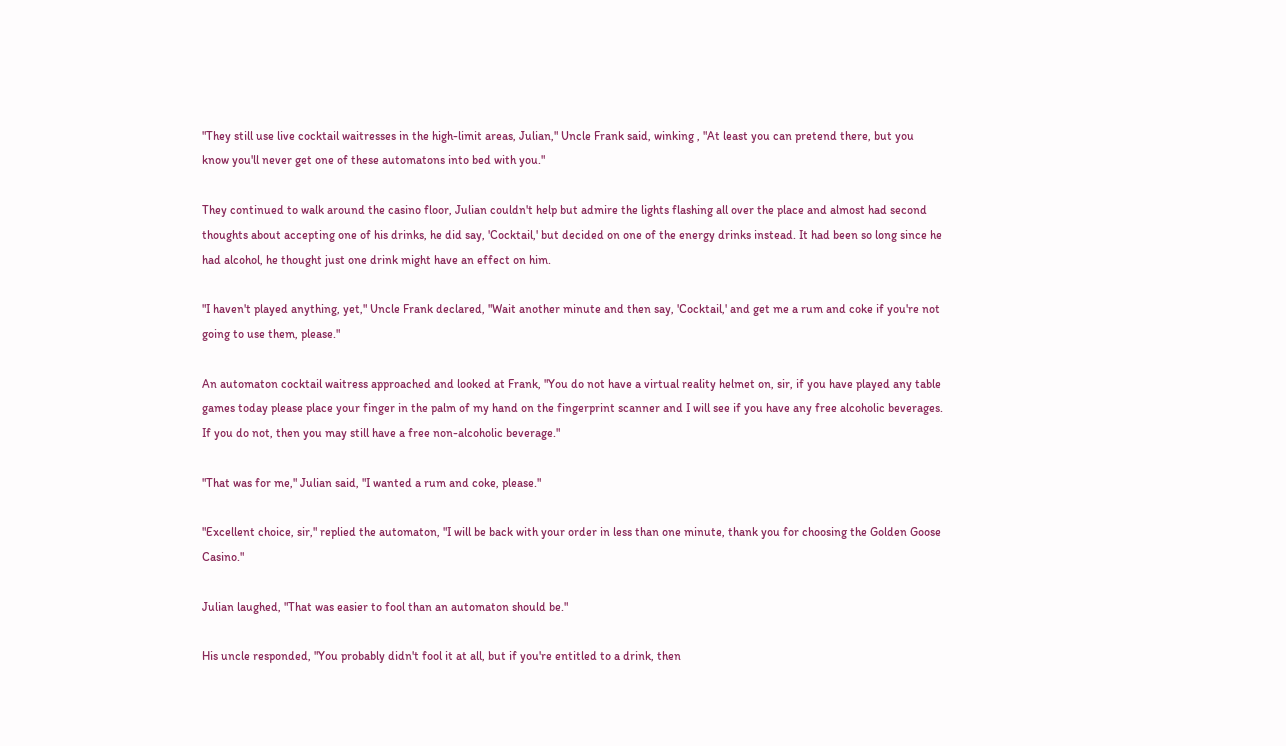"They still use live cocktail waitresses in the high-limit areas, Julian," Uncle Frank said, winking , "At least you can pretend there, but you know you'll never get one of these automatons into bed with you."

They continued to walk around the casino floor, Julian couldn't help but admire the lights flashing all over the place and almost had second thoughts about accepting one of his drinks, he did say, 'Cocktail,' but decided on one of the energy drinks instead. It had been so long since he had alcohol, he thought just one drink might have an effect on him.

"I haven't played anything, yet," Uncle Frank declared, "Wait another minute and then say, 'Cocktail,' and get me a rum and coke if you're not going to use them, please."

An automaton cocktail waitress approached and looked at Frank, "You do not have a virtual reality helmet on, sir, if you have played any table games today please place your finger in the palm of my hand on the fingerprint scanner and I will see if you have any free alcoholic beverages. If you do not, then you may still have a free non-alcoholic beverage."

"That was for me," Julian said, "I wanted a rum and coke, please."

"Excellent choice, sir," replied the automaton, "I will be back with your order in less than one minute, thank you for choosing the Golden Goose Casino."

Julian laughed, "That was easier to fool than an automaton should be."

His uncle responded, "You probably didn't fool it at all, but if you're entitled to a drink, then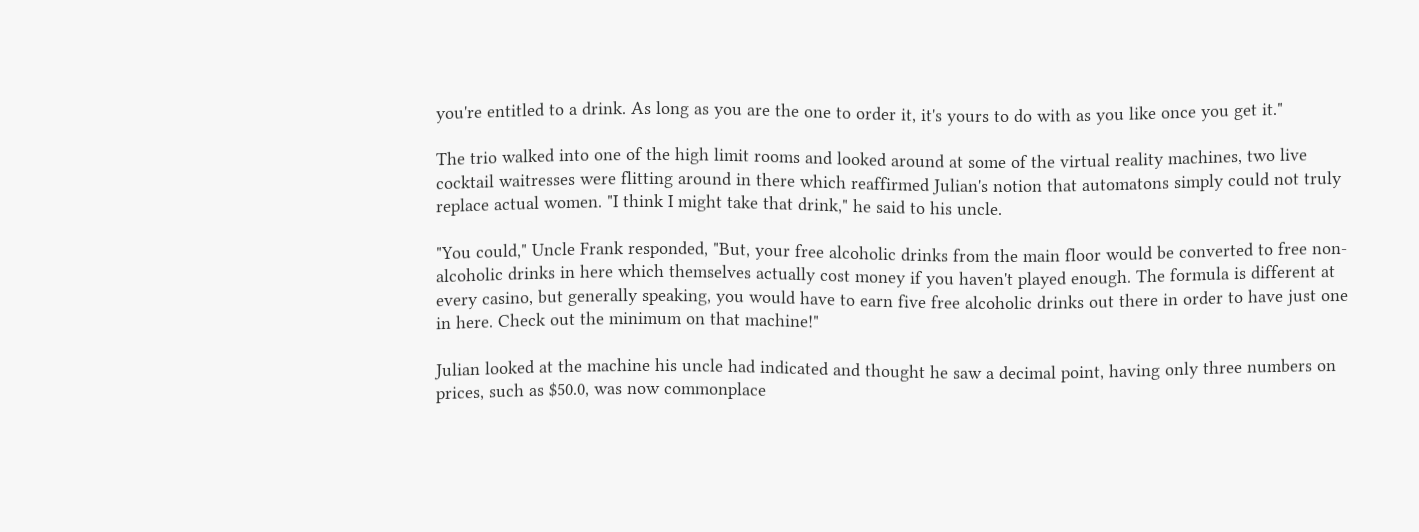you're entitled to a drink. As long as you are the one to order it, it's yours to do with as you like once you get it."

The trio walked into one of the high limit rooms and looked around at some of the virtual reality machines, two live cocktail waitresses were flitting around in there which reaffirmed Julian's notion that automatons simply could not truly replace actual women. "I think I might take that drink," he said to his uncle.

"You could," Uncle Frank responded, "But, your free alcoholic drinks from the main floor would be converted to free non-alcoholic drinks in here which themselves actually cost money if you haven't played enough. The formula is different at every casino, but generally speaking, you would have to earn five free alcoholic drinks out there in order to have just one in here. Check out the minimum on that machine!"

Julian looked at the machine his uncle had indicated and thought he saw a decimal point, having only three numbers on prices, such as $50.0, was now commonplace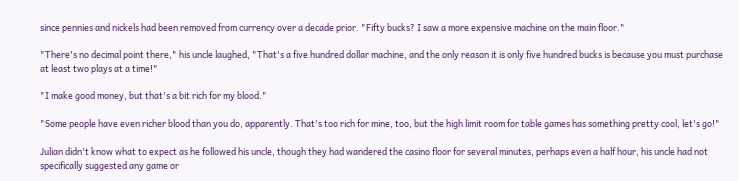since pennies and nickels had been removed from currency over a decade prior. "Fifty bucks? I saw a more expensive machine on the main floor."

"There's no decimal point there," his uncle laughed, "That's a five hundred dollar machine, and the only reason it is only five hundred bucks is because you must purchase at least two plays at a time!"

"I make good money, but that's a bit rich for my blood."

"Some people have even richer blood than you do, apparently. That's too rich for mine, too, but the high limit room for table games has something pretty cool, let's go!"

Julian didn't know what to expect as he followed his uncle, though they had wandered the casino floor for several minutes, perhaps even a half hour, his uncle had not specifically suggested any game or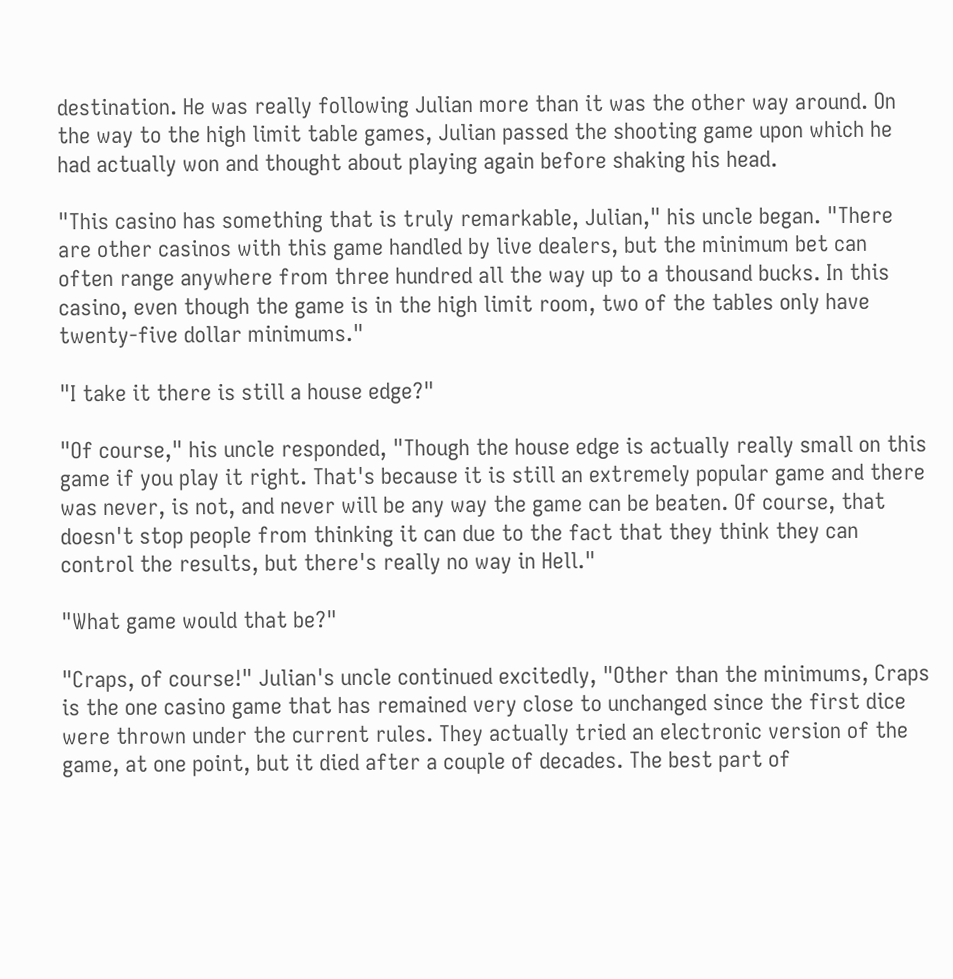destination. He was really following Julian more than it was the other way around. On the way to the high limit table games, Julian passed the shooting game upon which he had actually won and thought about playing again before shaking his head.

"This casino has something that is truly remarkable, Julian," his uncle began. "There are other casinos with this game handled by live dealers, but the minimum bet can often range anywhere from three hundred all the way up to a thousand bucks. In this casino, even though the game is in the high limit room, two of the tables only have twenty-five dollar minimums."

"I take it there is still a house edge?"

"Of course," his uncle responded, "Though the house edge is actually really small on this game if you play it right. That's because it is still an extremely popular game and there was never, is not, and never will be any way the game can be beaten. Of course, that doesn't stop people from thinking it can due to the fact that they think they can control the results, but there's really no way in Hell."

"What game would that be?"

"Craps, of course!" Julian's uncle continued excitedly, "Other than the minimums, Craps is the one casino game that has remained very close to unchanged since the first dice were thrown under the current rules. They actually tried an electronic version of the game, at one point, but it died after a couple of decades. The best part of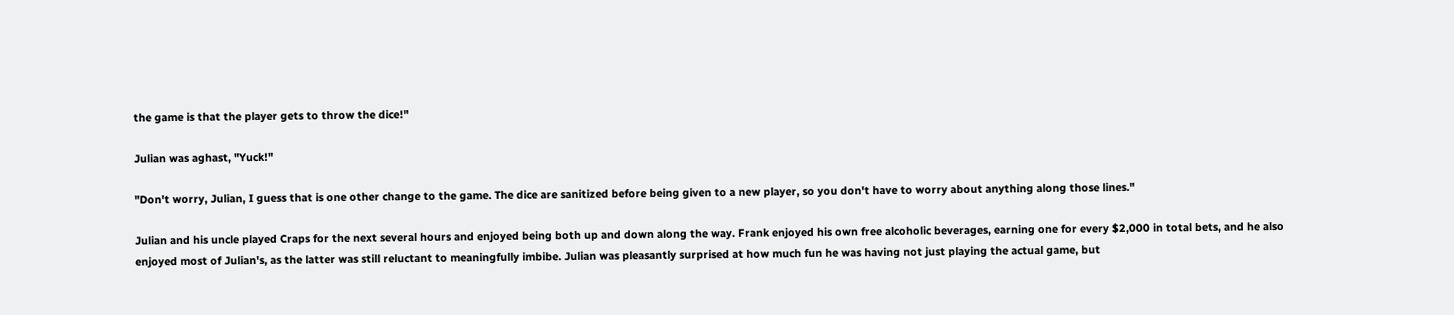the game is that the player gets to throw the dice!"

Julian was aghast, "Yuck!"

"Don't worry, Julian, I guess that is one other change to the game. The dice are sanitized before being given to a new player, so you don't have to worry about anything along those lines."

Julian and his uncle played Craps for the next several hours and enjoyed being both up and down along the way. Frank enjoyed his own free alcoholic beverages, earning one for every $2,000 in total bets, and he also enjoyed most of Julian's, as the latter was still reluctant to meaningfully imbibe. Julian was pleasantly surprised at how much fun he was having not just playing the actual game, but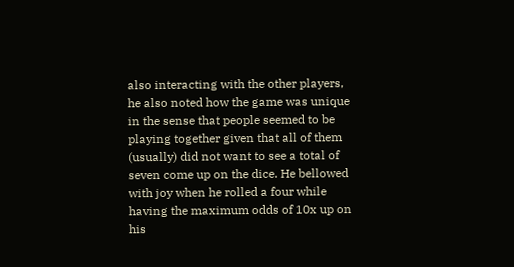also interacting with the other players, he also noted how the game was unique in the sense that people seemed to be playing together given that all of them (usually) did not want to see a total of seven come up on the dice. He bellowed with joy when he rolled a four while having the maximum odds of 10x up on his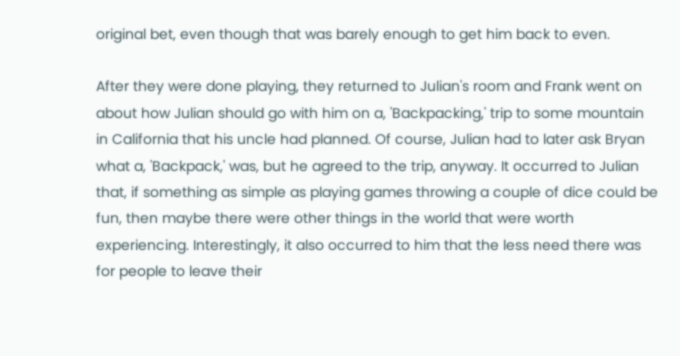original bet, even though that was barely enough to get him back to even.

After they were done playing, they returned to Julian's room and Frank went on about how Julian should go with him on a, 'Backpacking,' trip to some mountain in California that his uncle had planned. Of course, Julian had to later ask Bryan what a, 'Backpack,' was, but he agreed to the trip, anyway. It occurred to Julian that, if something as simple as playing games throwing a couple of dice could be fun, then maybe there were other things in the world that were worth experiencing. Interestingly, it also occurred to him that the less need there was for people to leave their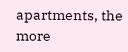apartments, the more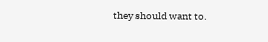they should want to.